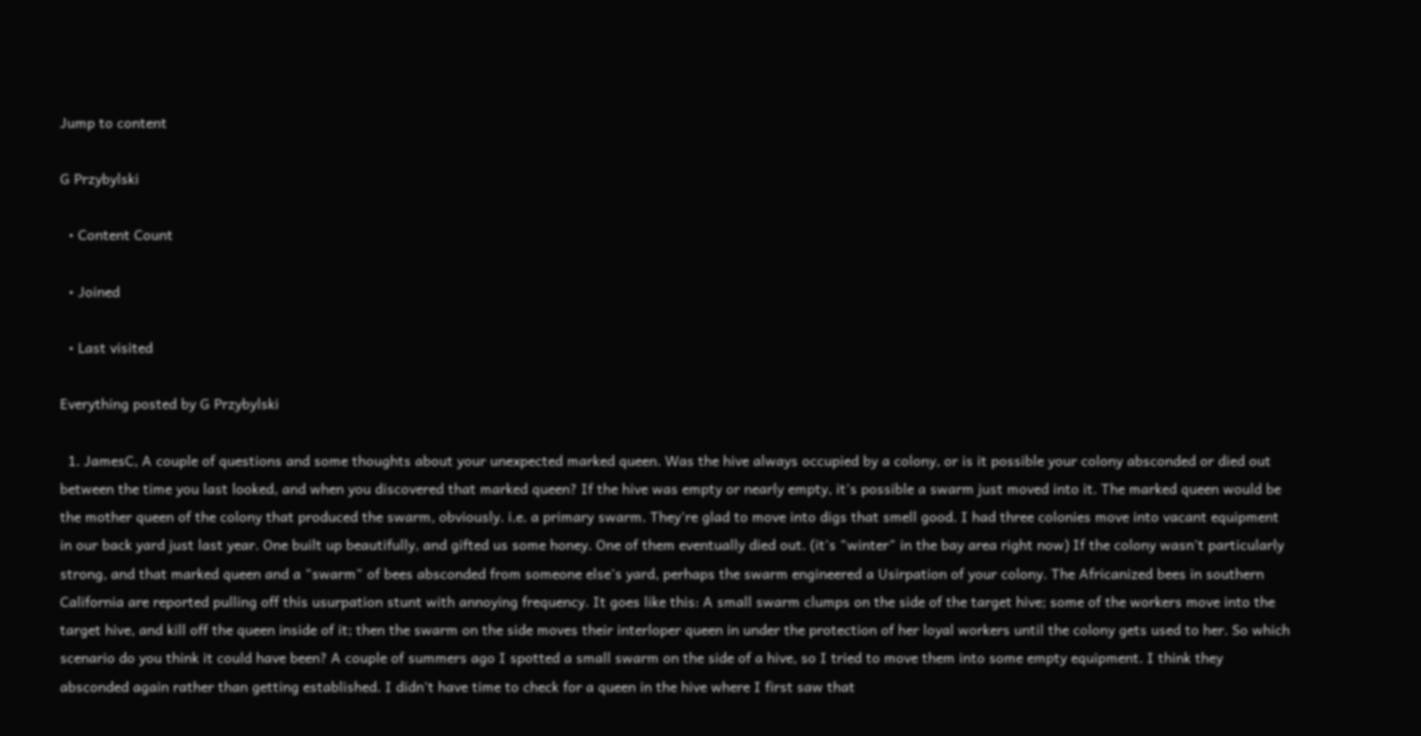Jump to content

G Przybylski

  • Content Count

  • Joined

  • Last visited

Everything posted by G Przybylski

  1. JamesC, A couple of questions and some thoughts about your unexpected marked queen. Was the hive always occupied by a colony, or is it possible your colony absconded or died out between the time you last looked, and when you discovered that marked queen? If the hive was empty or nearly empty, it's possible a swarm just moved into it. The marked queen would be the mother queen of the colony that produced the swarm, obviously. i.e. a primary swarm. They're glad to move into digs that smell good. I had three colonies move into vacant equipment in our back yard just last year. One built up beautifully, and gifted us some honey. One of them eventually died out. (it's "winter" in the bay area right now) If the colony wasn't particularly strong, and that marked queen and a "swarm" of bees absconded from someone else's yard, perhaps the swarm engineered a Usirpation of your colony. The Africanized bees in southern California are reported pulling off this usurpation stunt with annoying frequency. It goes like this: A small swarm clumps on the side of the target hive; some of the workers move into the target hive, and kill off the queen inside of it; then the swarm on the side moves their interloper queen in under the protection of her loyal workers until the colony gets used to her. So which scenario do you think it could have been? A couple of summers ago I spotted a small swarm on the side of a hive, so I tried to move them into some empty equipment. I think they absconded again rather than getting established. I didn't have time to check for a queen in the hive where I first saw that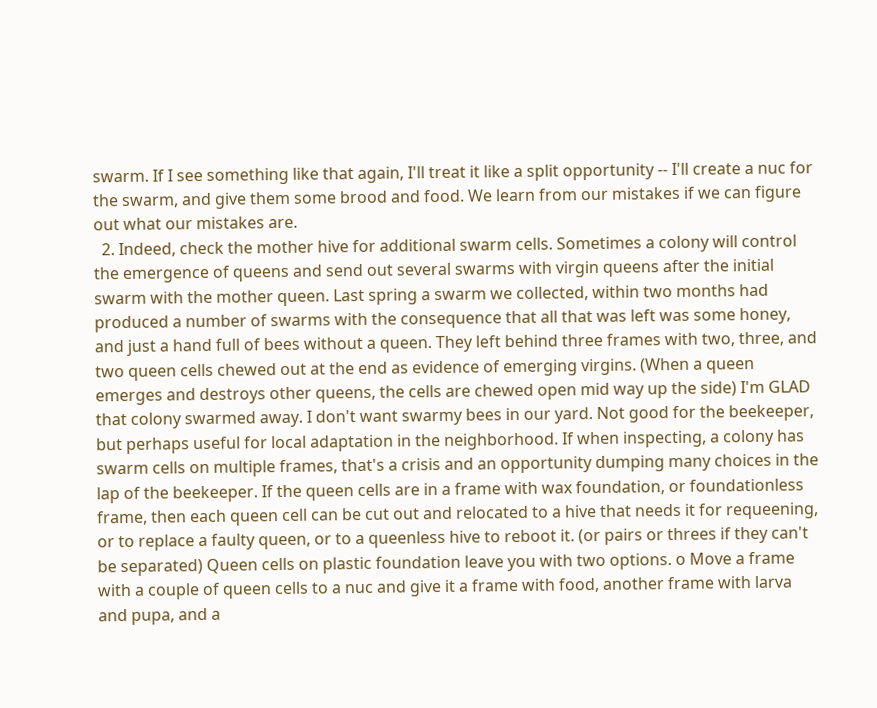swarm. If I see something like that again, I'll treat it like a split opportunity -- I'll create a nuc for the swarm, and give them some brood and food. We learn from our mistakes if we can figure out what our mistakes are.
  2. Indeed, check the mother hive for additional swarm cells. Sometimes a colony will control the emergence of queens and send out several swarms with virgin queens after the initial swarm with the mother queen. Last spring a swarm we collected, within two months had produced a number of swarms with the consequence that all that was left was some honey, and just a hand full of bees without a queen. They left behind three frames with two, three, and two queen cells chewed out at the end as evidence of emerging virgins. (When a queen emerges and destroys other queens, the cells are chewed open mid way up the side) I'm GLAD that colony swarmed away. I don't want swarmy bees in our yard. Not good for the beekeeper, but perhaps useful for local adaptation in the neighborhood. If when inspecting, a colony has swarm cells on multiple frames, that's a crisis and an opportunity dumping many choices in the lap of the beekeeper. If the queen cells are in a frame with wax foundation, or foundationless frame, then each queen cell can be cut out and relocated to a hive that needs it for requeening, or to replace a faulty queen, or to a queenless hive to reboot it. (or pairs or threes if they can't be separated) Queen cells on plastic foundation leave you with two options. o Move a frame with a couple of queen cells to a nuc and give it a frame with food, another frame with larva and pupa, and a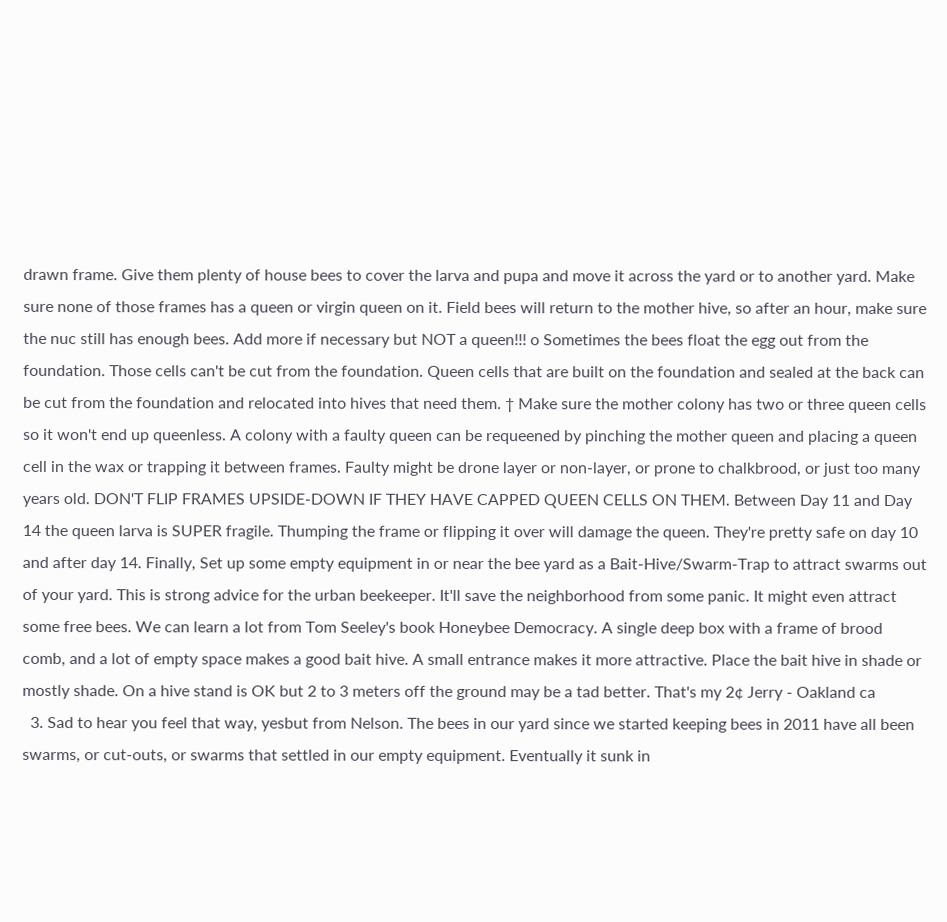drawn frame. Give them plenty of house bees to cover the larva and pupa and move it across the yard or to another yard. Make sure none of those frames has a queen or virgin queen on it. Field bees will return to the mother hive, so after an hour, make sure the nuc still has enough bees. Add more if necessary but NOT a queen!!! o Sometimes the bees float the egg out from the foundation. Those cells can't be cut from the foundation. Queen cells that are built on the foundation and sealed at the back can be cut from the foundation and relocated into hives that need them. † Make sure the mother colony has two or three queen cells so it won't end up queenless. A colony with a faulty queen can be requeened by pinching the mother queen and placing a queen cell in the wax or trapping it between frames. Faulty might be drone layer or non-layer, or prone to chalkbrood, or just too many years old. DON'T FLIP FRAMES UPSIDE-DOWN IF THEY HAVE CAPPED QUEEN CELLS ON THEM. Between Day 11 and Day 14 the queen larva is SUPER fragile. Thumping the frame or flipping it over will damage the queen. They're pretty safe on day 10 and after day 14. Finally, Set up some empty equipment in or near the bee yard as a Bait-Hive/Swarm-Trap to attract swarms out of your yard. This is strong advice for the urban beekeeper. It'll save the neighborhood from some panic. It might even attract some free bees. We can learn a lot from Tom Seeley's book Honeybee Democracy. A single deep box with a frame of brood comb, and a lot of empty space makes a good bait hive. A small entrance makes it more attractive. Place the bait hive in shade or mostly shade. On a hive stand is OK but 2 to 3 meters off the ground may be a tad better. That's my 2¢ Jerry - Oakland ca
  3. Sad to hear you feel that way, yesbut from Nelson. The bees in our yard since we started keeping bees in 2011 have all been swarms, or cut-outs, or swarms that settled in our empty equipment. Eventually it sunk in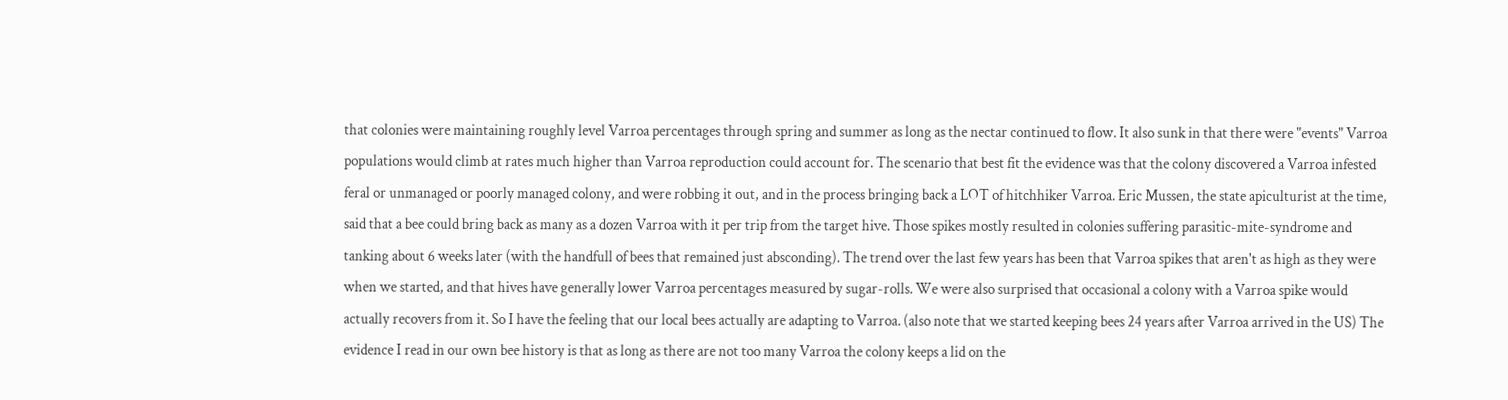that colonies were maintaining roughly level Varroa percentages through spring and summer as long as the nectar continued to flow. It also sunk in that there were "events" Varroa populations would climb at rates much higher than Varroa reproduction could account for. The scenario that best fit the evidence was that the colony discovered a Varroa infested feral or unmanaged or poorly managed colony, and were robbing it out, and in the process bringing back a LOT of hitchhiker Varroa. Eric Mussen, the state apiculturist at the time, said that a bee could bring back as many as a dozen Varroa with it per trip from the target hive. Those spikes mostly resulted in colonies suffering parasitic-mite-syndrome and tanking about 6 weeks later (with the handfull of bees that remained just absconding). The trend over the last few years has been that Varroa spikes that aren't as high as they were when we started, and that hives have generally lower Varroa percentages measured by sugar-rolls. We were also surprised that occasional a colony with a Varroa spike would actually recovers from it. So I have the feeling that our local bees actually are adapting to Varroa. (also note that we started keeping bees 24 years after Varroa arrived in the US) The evidence I read in our own bee history is that as long as there are not too many Varroa the colony keeps a lid on the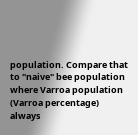population. Compare that to "naive" bee population where Varroa population (Varroa percentage) always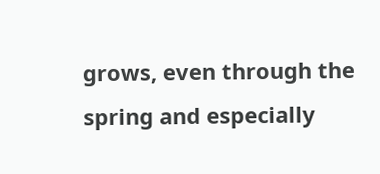grows, even through the spring and especially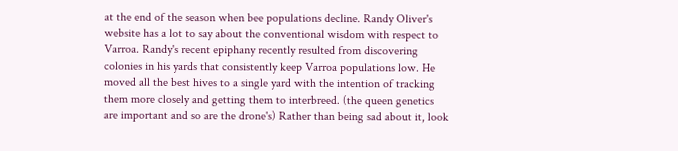at the end of the season when bee populations decline. Randy Oliver's website has a lot to say about the conventional wisdom with respect to Varroa. Randy's recent epiphany recently resulted from discovering colonies in his yards that consistently keep Varroa populations low. He moved all the best hives to a single yard with the intention of tracking them more closely and getting them to interbreed. (the queen genetics are important and so are the drone's) Rather than being sad about it, look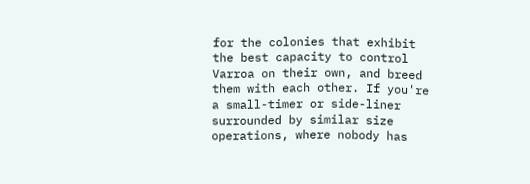for the colonies that exhibit the best capacity to control Varroa on their own, and breed them with each other. If you're a small-timer or side-liner surrounded by similar size operations, where nobody has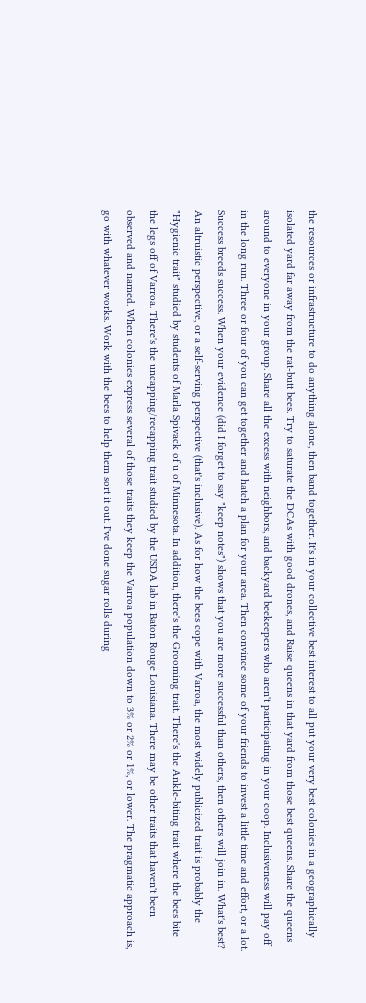the resources or infrastructure to do anything alone, then band together. It's in your collective best interest to all put your very best colonies in a geographically isolated yard far away from the rat-butt bees. Try to saturate the DCAs with good drones, and Raise queens in that yard from those best queens. Share the queens around to everyone in your group. Share all the excess with neighbors, and backyard beekeepers who aren't participating in your coop. Inclusiveness will pay off in the long run. Three or four of you can get together and hatch a plan for your area. Then convince some of your friends to invest a little time and effort, or a lot. Success breeds success. When your evidence (did I forget to say "keep notes") shows that you are more successful than others, then others will join in. What's best? An altruistic perspective, or a self-serving perspective (that's inclusive). As for how the bees cope with Varroa, the most widely publicized trait is probably the "Hygienic trait" studied by students of Marla Spivack of u of Minnesota. In addition, there's the Grooming trait. There's the Ankle-biting trait where the bees bite the legs off of Varroa. There's the uncapping/recapping trait studied by the USDA lab in Baton Rouge Louisiana. There may be other traits that haven't been observed and named. When colonies express several of those traits they keep the Varroa population down to 3% or 2% or 1%, or lower. The pragmatic approach is, go with whatever works. Work with the bees to help them sort it out. I've done sugar rolls during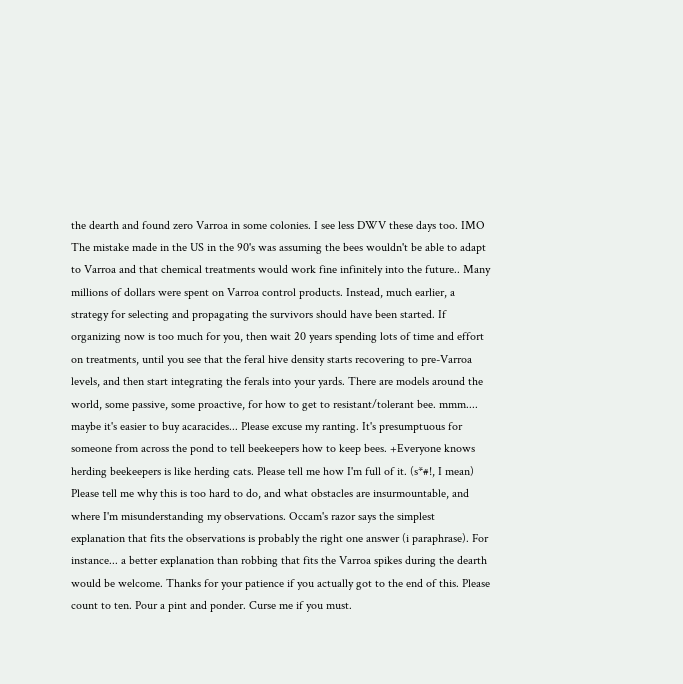the dearth and found zero Varroa in some colonies. I see less DWV these days too. IMO The mistake made in the US in the 90's was assuming the bees wouldn't be able to adapt to Varroa and that chemical treatments would work fine infinitely into the future.. Many millions of dollars were spent on Varroa control products. Instead, much earlier, a strategy for selecting and propagating the survivors should have been started. If organizing now is too much for you, then wait 20 years spending lots of time and effort on treatments, until you see that the feral hive density starts recovering to pre-Varroa levels, and then start integrating the ferals into your yards. There are models around the world, some passive, some proactive, for how to get to resistant/tolerant bee. mmm.... maybe it's easier to buy acaracides... Please excuse my ranting. It's presumptuous for someone from across the pond to tell beekeepers how to keep bees. +Everyone knows herding beekeepers is like herding cats. Please tell me how I'm full of it. (s*#!, I mean) Please tell me why this is too hard to do, and what obstacles are insurmountable, and where I'm misunderstanding my observations. Occam's razor says the simplest explanation that fits the observations is probably the right one answer (i paraphrase). For instance... a better explanation than robbing that fits the Varroa spikes during the dearth would be welcome. Thanks for your patience if you actually got to the end of this. Please count to ten. Pour a pint and ponder. Curse me if you must.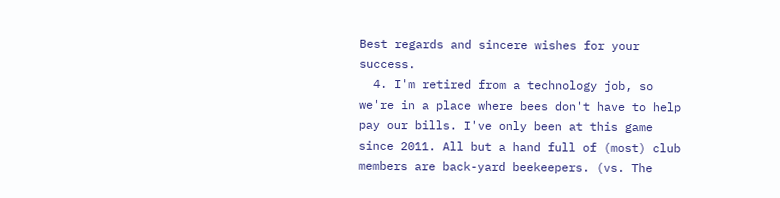Best regards and sincere wishes for your success.
  4. I'm retired from a technology job, so we're in a place where bees don't have to help pay our bills. I've only been at this game since 2011. All but a hand full of (most) club members are back-yard beekeepers. (vs. The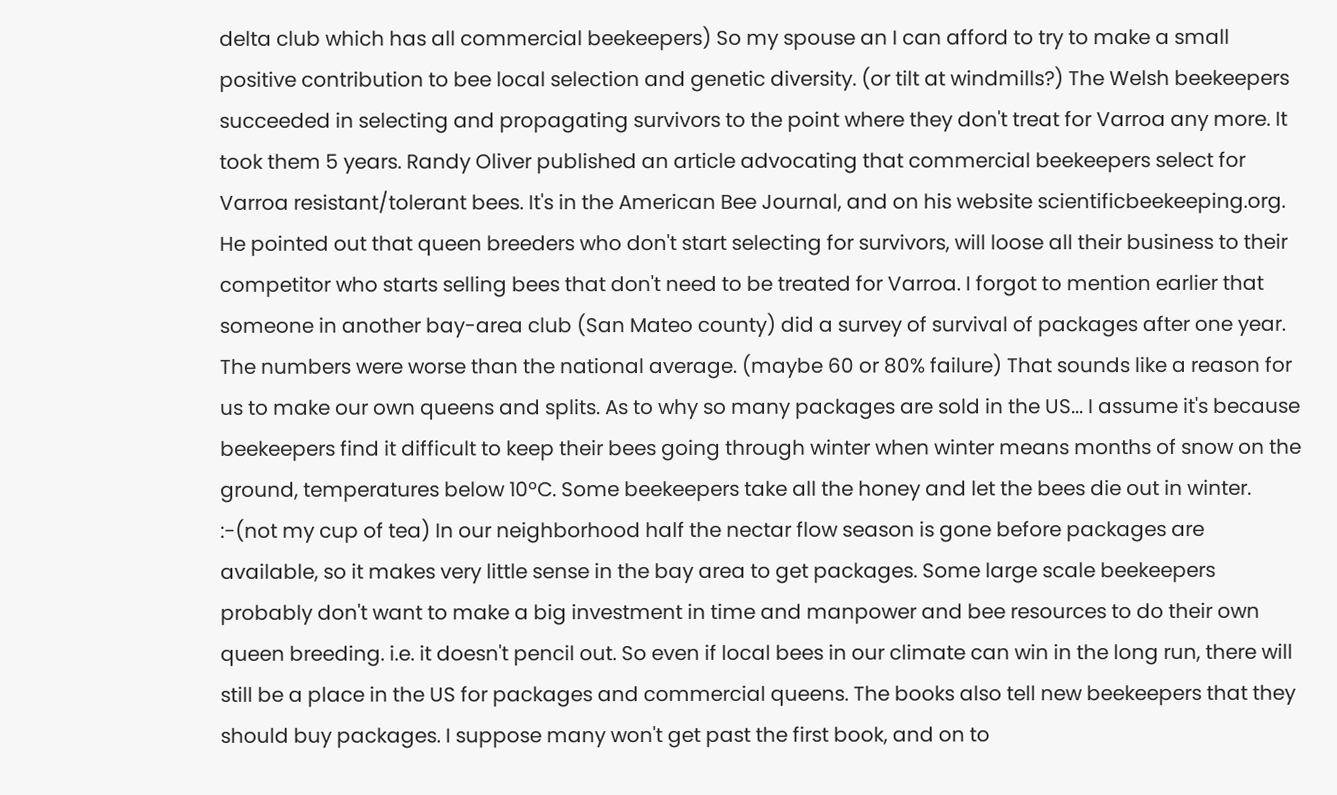delta club which has all commercial beekeepers) So my spouse an I can afford to try to make a small positive contribution to bee local selection and genetic diversity. (or tilt at windmills?) The Welsh beekeepers succeeded in selecting and propagating survivors to the point where they don't treat for Varroa any more. It took them 5 years. Randy Oliver published an article advocating that commercial beekeepers select for Varroa resistant/tolerant bees. It's in the American Bee Journal, and on his website scientificbeekeeping.org. He pointed out that queen breeders who don't start selecting for survivors, will loose all their business to their competitor who starts selling bees that don't need to be treated for Varroa. I forgot to mention earlier that someone in another bay-area club (San Mateo county) did a survey of survival of packages after one year. The numbers were worse than the national average. (maybe 60 or 80% failure) That sounds like a reason for us to make our own queens and splits. As to why so many packages are sold in the US... I assume it's because beekeepers find it difficult to keep their bees going through winter when winter means months of snow on the ground, temperatures below 10ºC. Some beekeepers take all the honey and let the bees die out in winter. :-(not my cup of tea) In our neighborhood half the nectar flow season is gone before packages are available, so it makes very little sense in the bay area to get packages. Some large scale beekeepers probably don't want to make a big investment in time and manpower and bee resources to do their own queen breeding. i.e. it doesn't pencil out. So even if local bees in our climate can win in the long run, there will still be a place in the US for packages and commercial queens. The books also tell new beekeepers that they should buy packages. I suppose many won't get past the first book, and on to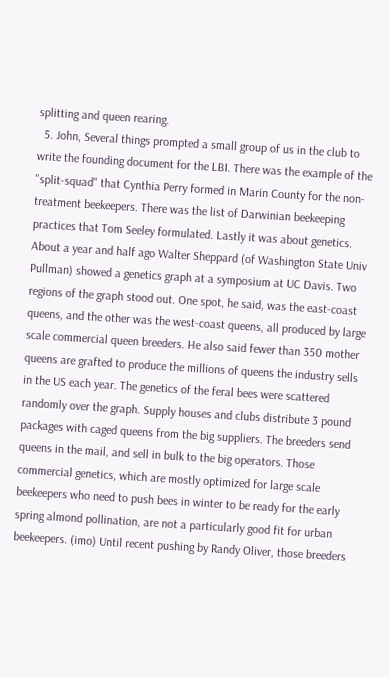splitting and queen rearing.
  5. John, Several things prompted a small group of us in the club to write the founding document for the LBI. There was the example of the "split-squad" that Cynthia Perry formed in Marin County for the non-treatment beekeepers. There was the list of Darwinian beekeeping practices that Tom Seeley formulated. Lastly it was about genetics. About a year and half ago Walter Sheppard (of Washington State Univ Pullman) showed a genetics graph at a symposium at UC Davis. Two regions of the graph stood out. One spot, he said, was the east-coast queens, and the other was the west-coast queens, all produced by large scale commercial queen breeders. He also said fewer than 350 mother queens are grafted to produce the millions of queens the industry sells in the US each year. The genetics of the feral bees were scattered randomly over the graph. Supply houses and clubs distribute 3 pound packages with caged queens from the big suppliers. The breeders send queens in the mail, and sell in bulk to the big operators. Those commercial genetics, which are mostly optimized for large scale beekeepers who need to push bees in winter to be ready for the early spring almond pollination, are not a particularly good fit for urban beekeepers. (imo) Until recent pushing by Randy Oliver, those breeders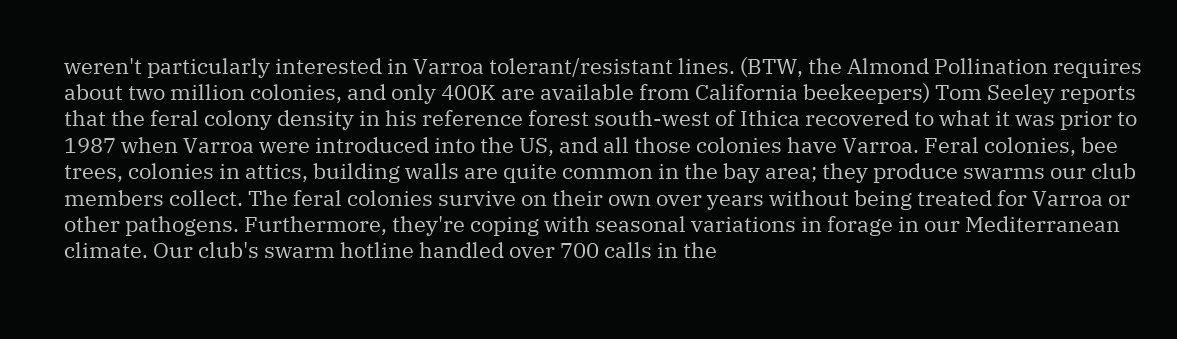weren't particularly interested in Varroa tolerant/resistant lines. (BTW, the Almond Pollination requires about two million colonies, and only 400K are available from California beekeepers) Tom Seeley reports that the feral colony density in his reference forest south-west of Ithica recovered to what it was prior to 1987 when Varroa were introduced into the US, and all those colonies have Varroa. Feral colonies, bee trees, colonies in attics, building walls are quite common in the bay area; they produce swarms our club members collect. The feral colonies survive on their own over years without being treated for Varroa or other pathogens. Furthermore, they're coping with seasonal variations in forage in our Mediterranean climate. Our club's swarm hotline handled over 700 calls in the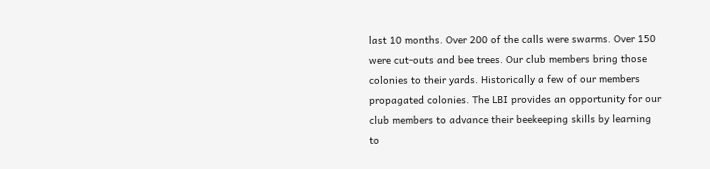last 10 months. Over 200 of the calls were swarms. Over 150 were cut-outs and bee trees. Our club members bring those colonies to their yards. Historically a few of our members propagated colonies. The LBI provides an opportunity for our club members to advance their beekeeping skills by learning to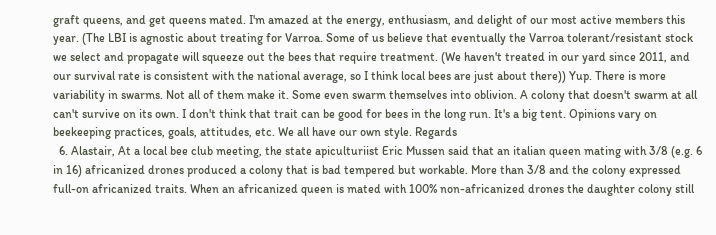graft queens, and get queens mated. I'm amazed at the energy, enthusiasm, and delight of our most active members this year. (The LBI is agnostic about treating for Varroa. Some of us believe that eventually the Varroa tolerant/resistant stock we select and propagate will squeeze out the bees that require treatment. (We haven't treated in our yard since 2011, and our survival rate is consistent with the national average, so I think local bees are just about there)) Yup. There is more variability in swarms. Not all of them make it. Some even swarm themselves into oblivion. A colony that doesn't swarm at all can't survive on its own. I don't think that trait can be good for bees in the long run. It's a big tent. Opinions vary on beekeeping practices, goals, attitudes, etc. We all have our own style. Regards
  6. Alastair, At a local bee club meeting, the state apiculturiist Eric Mussen said that an italian queen mating with 3/8 (e.g. 6 in 16) africanized drones produced a colony that is bad tempered but workable. More than 3/8 and the colony expressed full-on africanized traits. When an africanized queen is mated with 100% non-africanized drones the daughter colony still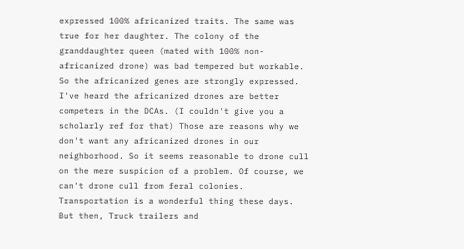expressed 100% africanized traits. The same was true for her daughter. The colony of the granddaughter queen (mated with 100% non-africanized drone) was bad tempered but workable. So the africanized genes are strongly expressed. I've heard the africanized drones are better competers in the DCAs. (I couldn't give you a scholarly ref for that) Those are reasons why we don't want any africanized drones in our neighborhood. So it seems reasonable to drone cull on the mere suspicion of a problem. Of course, we can't drone cull from feral colonies. Transportation is a wonderful thing these days. But then, Truck trailers and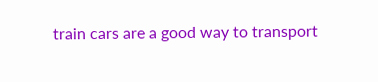train cars are a good way to transport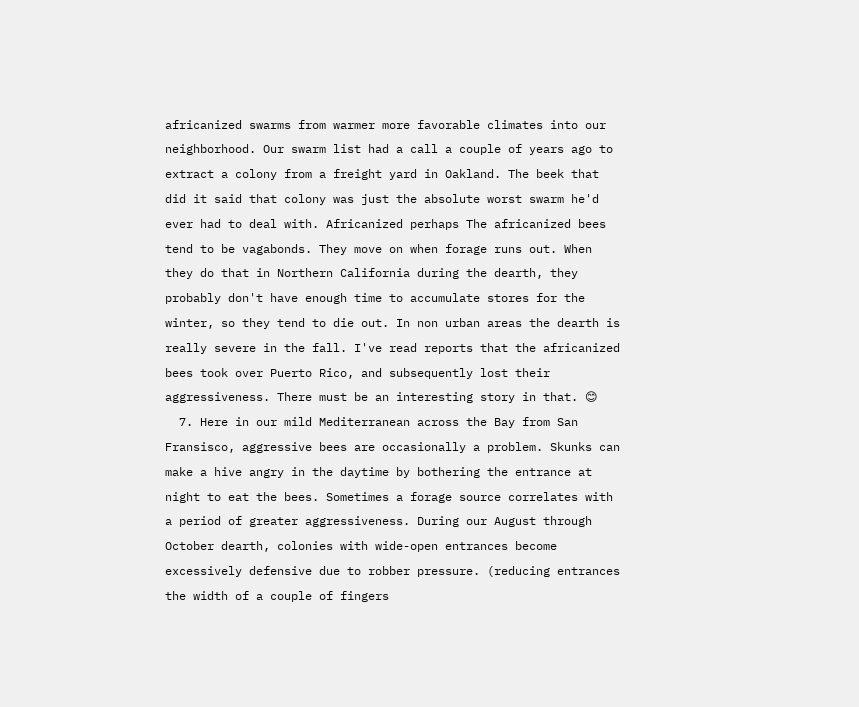africanized swarms from warmer more favorable climates into our neighborhood. Our swarm list had a call a couple of years ago to extract a colony from a freight yard in Oakland. The beek that did it said that colony was just the absolute worst swarm he'd ever had to deal with. Africanized perhaps The africanized bees tend to be vagabonds. They move on when forage runs out. When they do that in Northern California during the dearth, they probably don't have enough time to accumulate stores for the winter, so they tend to die out. In non urban areas the dearth is really severe in the fall. I've read reports that the africanized bees took over Puerto Rico, and subsequently lost their aggressiveness. There must be an interesting story in that. 😊
  7. Here in our mild Mediterranean across the Bay from San Fransisco, aggressive bees are occasionally a problem. Skunks can make a hive angry in the daytime by bothering the entrance at night to eat the bees. Sometimes a forage source correlates with a period of greater aggressiveness. During our August through October dearth, colonies with wide-open entrances become excessively defensive due to robber pressure. (reducing entrances the width of a couple of fingers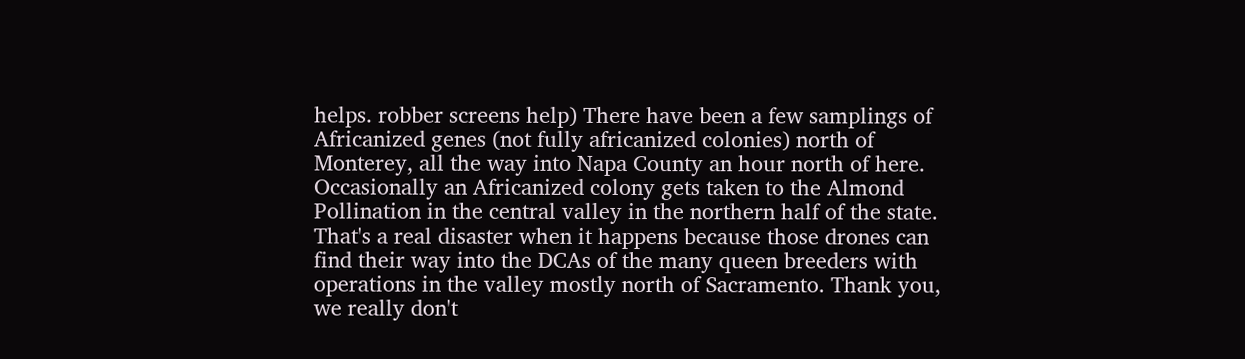helps. robber screens help) There have been a few samplings of Africanized genes (not fully africanized colonies) north of Monterey, all the way into Napa County an hour north of here. Occasionally an Africanized colony gets taken to the Almond Pollination in the central valley in the northern half of the state. That's a real disaster when it happens because those drones can find their way into the DCAs of the many queen breeders with operations in the valley mostly north of Sacramento. Thank you, we really don't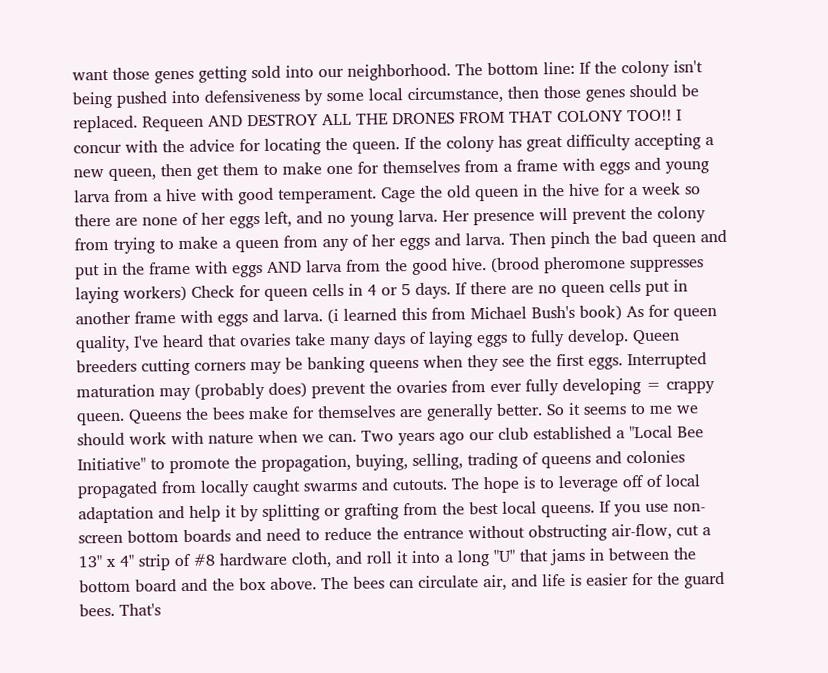want those genes getting sold into our neighborhood. The bottom line: If the colony isn't being pushed into defensiveness by some local circumstance, then those genes should be replaced. Requeen AND DESTROY ALL THE DRONES FROM THAT COLONY TOO!! I concur with the advice for locating the queen. If the colony has great difficulty accepting a new queen, then get them to make one for themselves from a frame with eggs and young larva from a hive with good temperament. Cage the old queen in the hive for a week so there are none of her eggs left, and no young larva. Her presence will prevent the colony from trying to make a queen from any of her eggs and larva. Then pinch the bad queen and put in the frame with eggs AND larva from the good hive. (brood pheromone suppresses laying workers) Check for queen cells in 4 or 5 days. If there are no queen cells put in another frame with eggs and larva. (i learned this from Michael Bush's book) As for queen quality, I've heard that ovaries take many days of laying eggs to fully develop. Queen breeders cutting corners may be banking queens when they see the first eggs. Interrupted maturation may (probably does) prevent the ovaries from ever fully developing = crappy queen. Queens the bees make for themselves are generally better. So it seems to me we should work with nature when we can. Two years ago our club established a "Local Bee Initiative" to promote the propagation, buying, selling, trading of queens and colonies propagated from locally caught swarms and cutouts. The hope is to leverage off of local adaptation and help it by splitting or grafting from the best local queens. If you use non-screen bottom boards and need to reduce the entrance without obstructing air-flow, cut a 13" x 4" strip of #8 hardware cloth, and roll it into a long "U" that jams in between the bottom board and the box above. The bees can circulate air, and life is easier for the guard bees. That's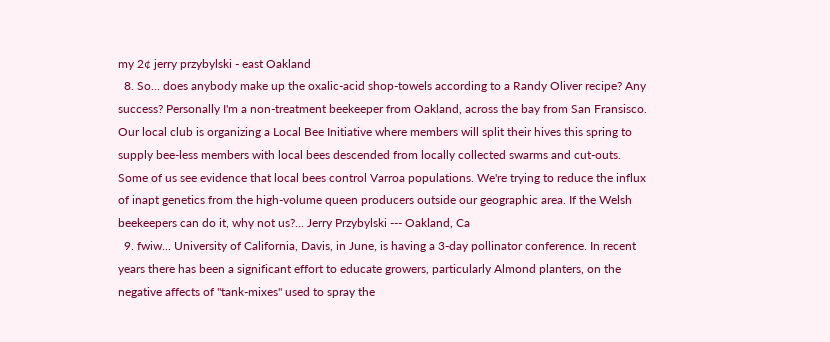my 2¢ jerry przybylski - east Oakland
  8. So... does anybody make up the oxalic-acid shop-towels according to a Randy Oliver recipe? Any success? Personally I'm a non-treatment beekeeper from Oakland, across the bay from San Fransisco. Our local club is organizing a Local Bee Initiative where members will split their hives this spring to supply bee-less members with local bees descended from locally collected swarms and cut-outs. Some of us see evidence that local bees control Varroa populations. We're trying to reduce the influx of inapt genetics from the high-volume queen producers outside our geographic area. If the Welsh beekeepers can do it, why not us?... Jerry Przybylski --- Oakland, Ca
  9. fwiw... University of California, Davis, in June, is having a 3-day pollinator conference. In recent years there has been a significant effort to educate growers, particularly Almond planters, on the negative affects of "tank-mixes" used to spray the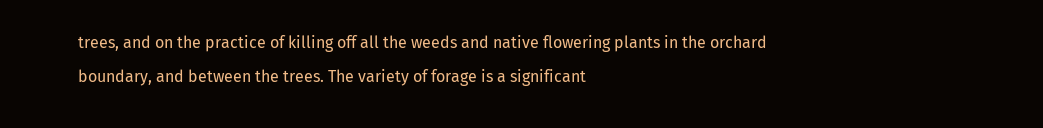trees, and on the practice of killing off all the weeds and native flowering plants in the orchard boundary, and between the trees. The variety of forage is a significant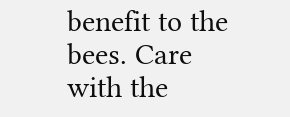benefit to the bees. Care with the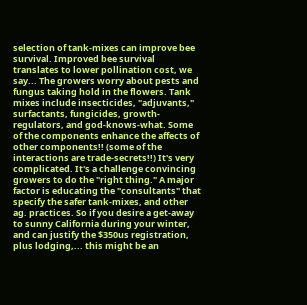selection of tank-mixes can improve bee survival. Improved bee survival translates to lower pollination cost, we say... The growers worry about pests and fungus taking hold in the flowers. Tank mixes include insecticides, "adjuvants," surfactants, fungicides, growth-regulators, and god-knows-what. Some of the components enhance the affects of other components!! (some of the interactions are trade-secrets!!) It's very complicated. It's a challenge convincing growers to do the "right thing." A major factor is educating the "consultants" that specify the safer tank-mixes, and other ag. practices. So if you desire a get-away to sunny California during your winter, and can justify the $350us registration, plus lodging,... this might be an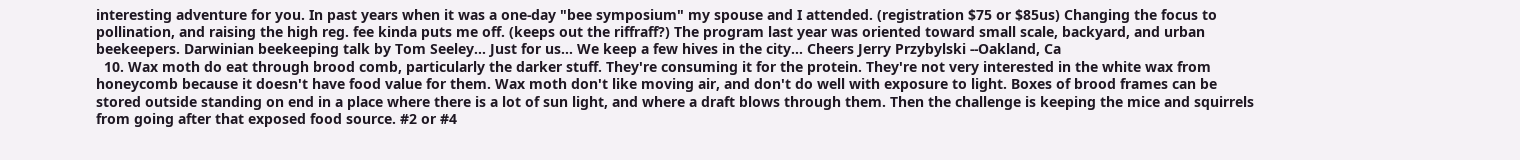interesting adventure for you. In past years when it was a one-day "bee symposium" my spouse and I attended. (registration $75 or $85us) Changing the focus to pollination, and raising the high reg. fee kinda puts me off. (keeps out the riffraff?) The program last year was oriented toward small scale, backyard, and urban beekeepers. Darwinian beekeeping talk by Tom Seeley... Just for us... We keep a few hives in the city... Cheers Jerry Przybylski --Oakland, Ca
  10. Wax moth do eat through brood comb, particularly the darker stuff. They're consuming it for the protein. They're not very interested in the white wax from honeycomb because it doesn't have food value for them. Wax moth don't like moving air, and don't do well with exposure to light. Boxes of brood frames can be stored outside standing on end in a place where there is a lot of sun light, and where a draft blows through them. Then the challenge is keeping the mice and squirrels from going after that exposed food source. #2 or #4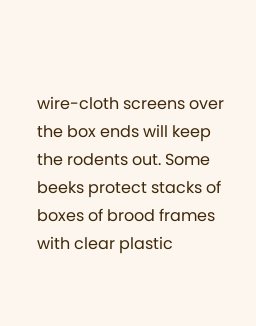wire-cloth screens over the box ends will keep the rodents out. Some beeks protect stacks of boxes of brood frames with clear plastic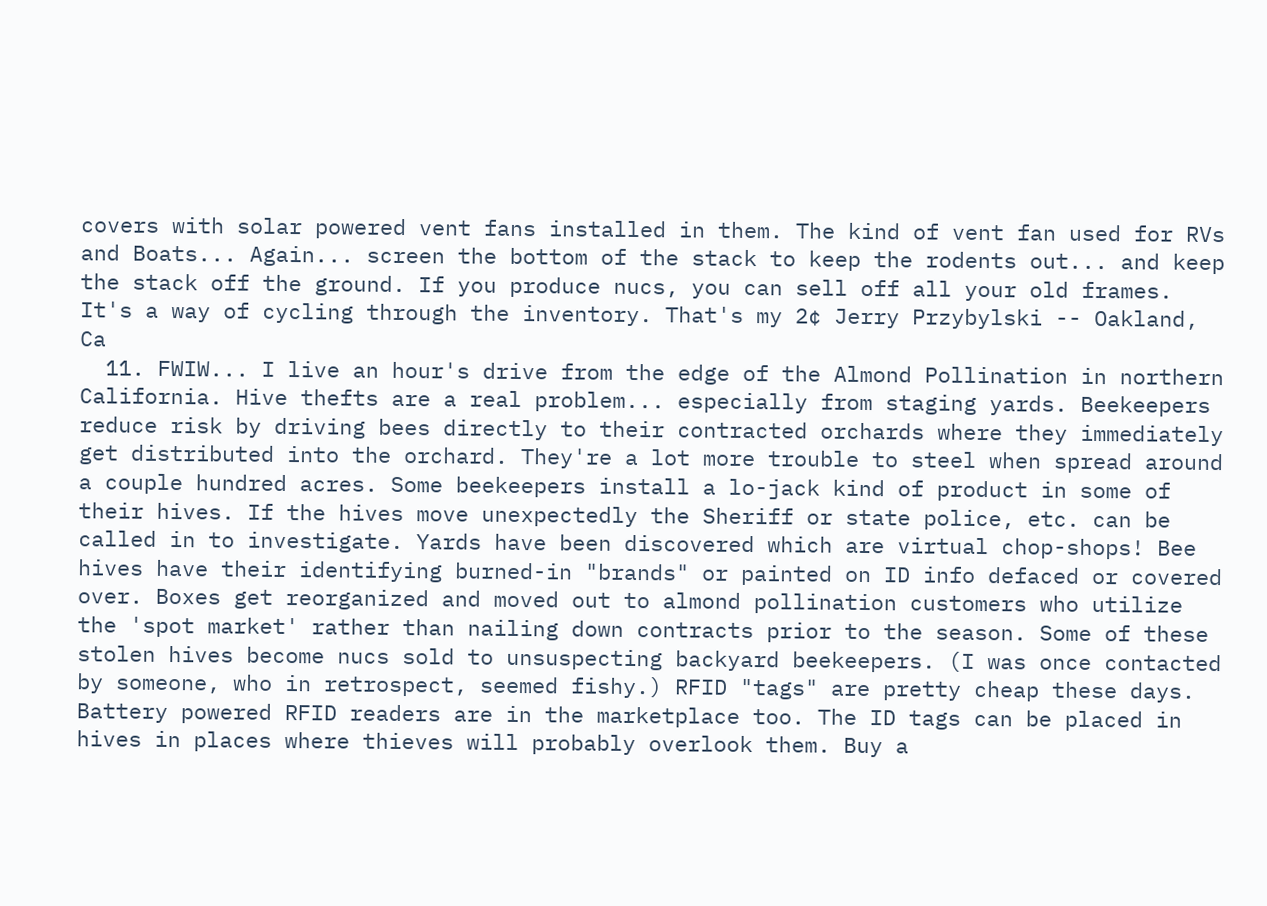covers with solar powered vent fans installed in them. The kind of vent fan used for RVs and Boats... Again... screen the bottom of the stack to keep the rodents out... and keep the stack off the ground. If you produce nucs, you can sell off all your old frames. It's a way of cycling through the inventory. That's my 2¢ Jerry Przybylski -- Oakland, Ca
  11. FWIW... I live an hour's drive from the edge of the Almond Pollination in northern California. Hive thefts are a real problem... especially from staging yards. Beekeepers reduce risk by driving bees directly to their contracted orchards where they immediately get distributed into the orchard. They're a lot more trouble to steel when spread around a couple hundred acres. Some beekeepers install a lo-jack kind of product in some of their hives. If the hives move unexpectedly the Sheriff or state police, etc. can be called in to investigate. Yards have been discovered which are virtual chop-shops! Bee hives have their identifying burned-in "brands" or painted on ID info defaced or covered over. Boxes get reorganized and moved out to almond pollination customers who utilize the 'spot market' rather than nailing down contracts prior to the season. Some of these stolen hives become nucs sold to unsuspecting backyard beekeepers. (I was once contacted by someone, who in retrospect, seemed fishy.) RFID "tags" are pretty cheap these days. Battery powered RFID readers are in the marketplace too. The ID tags can be placed in hives in places where thieves will probably overlook them. Buy a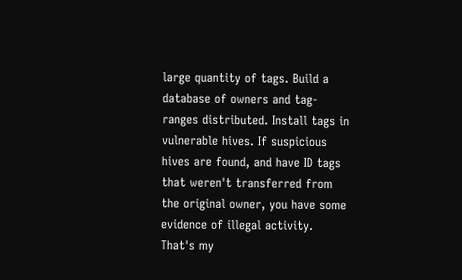large quantity of tags. Build a database of owners and tag-ranges distributed. Install tags in vulnerable hives. If suspicious hives are found, and have ID tags that weren't transferred from the original owner, you have some evidence of illegal activity. That's my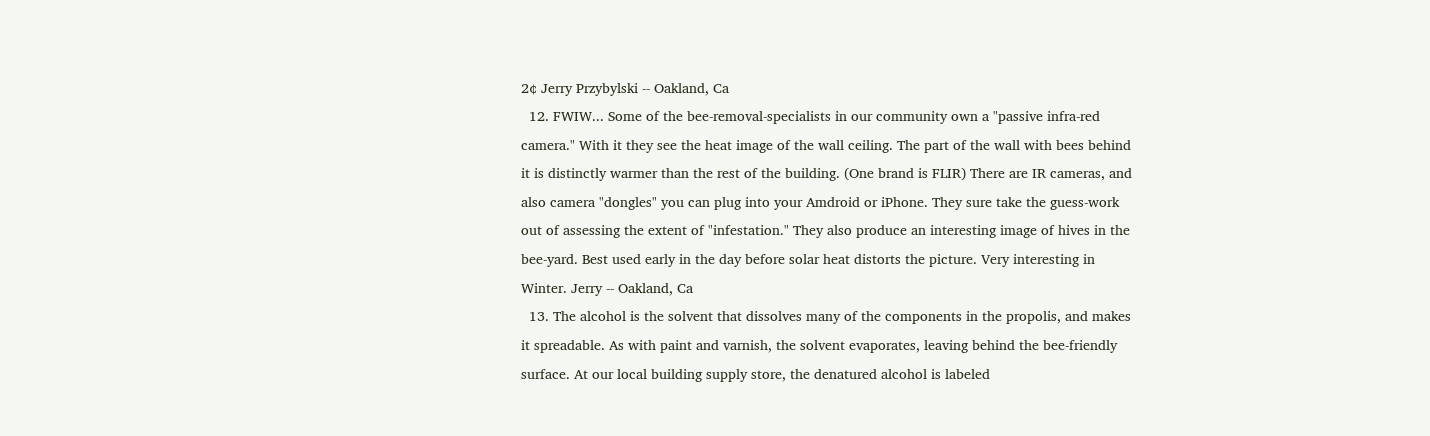2¢ Jerry Przybylski -- Oakland, Ca
  12. FWIW... Some of the bee-removal-specialists in our community own a "passive infra-red camera." With it they see the heat image of the wall ceiling. The part of the wall with bees behind it is distinctly warmer than the rest of the building. (One brand is FLIR) There are IR cameras, and also camera "dongles" you can plug into your Amdroid or iPhone. They sure take the guess-work out of assessing the extent of "infestation." They also produce an interesting image of hives in the bee-yard. Best used early in the day before solar heat distorts the picture. Very interesting in Winter. Jerry -- Oakland, Ca
  13. The alcohol is the solvent that dissolves many of the components in the propolis, and makes it spreadable. As with paint and varnish, the solvent evaporates, leaving behind the bee-friendly surface. At our local building supply store, the denatured alcohol is labeled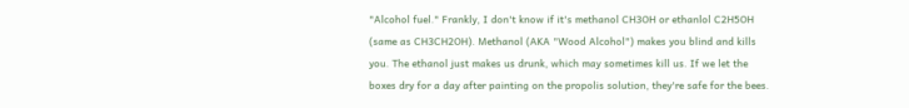"Alcohol fuel." Frankly, I don't know if it's methanol CH3OH or ethanlol C2H5OH (same as CH3CH2OH). Methanol (AKA "Wood Alcohol") makes you blind and kills you. The ethanol just makes us drunk, which may sometimes kill us. If we let the boxes dry for a day after painting on the propolis solution, they're safe for the bees.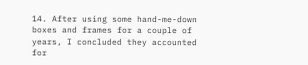14. After using some hand-me-down boxes and frames for a couple of years, I concluded they accounted for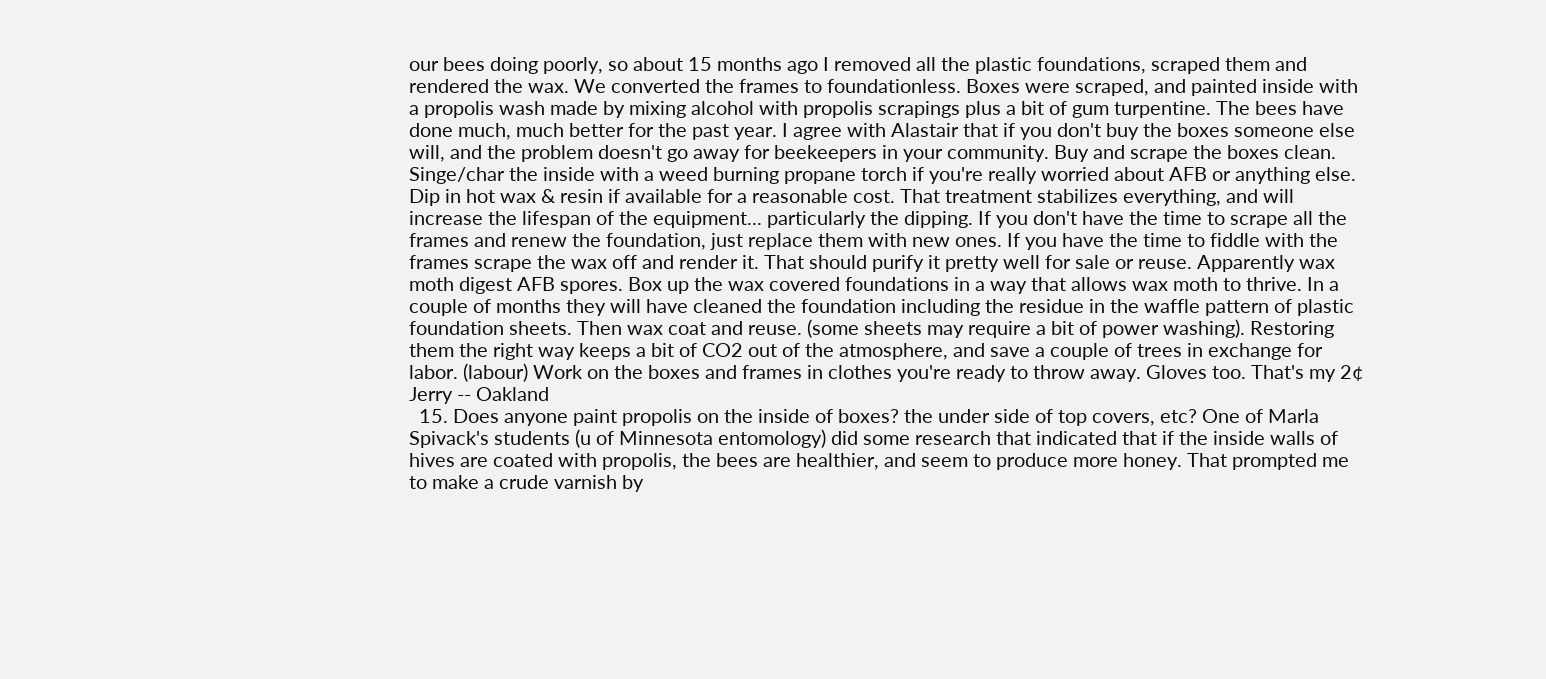our bees doing poorly, so about 15 months ago I removed all the plastic foundations, scraped them and rendered the wax. We converted the frames to foundationless. Boxes were scraped, and painted inside with a propolis wash made by mixing alcohol with propolis scrapings plus a bit of gum turpentine. The bees have done much, much better for the past year. I agree with Alastair that if you don't buy the boxes someone else will, and the problem doesn't go away for beekeepers in your community. Buy and scrape the boxes clean. Singe/char the inside with a weed burning propane torch if you're really worried about AFB or anything else. Dip in hot wax & resin if available for a reasonable cost. That treatment stabilizes everything, and will increase the lifespan of the equipment... particularly the dipping. If you don't have the time to scrape all the frames and renew the foundation, just replace them with new ones. If you have the time to fiddle with the frames scrape the wax off and render it. That should purify it pretty well for sale or reuse. Apparently wax moth digest AFB spores. Box up the wax covered foundations in a way that allows wax moth to thrive. In a couple of months they will have cleaned the foundation including the residue in the waffle pattern of plastic foundation sheets. Then wax coat and reuse. (some sheets may require a bit of power washing). Restoring them the right way keeps a bit of CO2 out of the atmosphere, and save a couple of trees in exchange for labor. (labour) Work on the boxes and frames in clothes you're ready to throw away. Gloves too. That's my 2¢ Jerry -- Oakland
  15. Does anyone paint propolis on the inside of boxes? the under side of top covers, etc? One of Marla Spivack's students (u of Minnesota entomology) did some research that indicated that if the inside walls of hives are coated with propolis, the bees are healthier, and seem to produce more honey. That prompted me to make a crude varnish by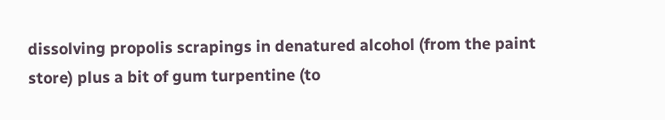dissolving propolis scrapings in denatured alcohol (from the paint store) plus a bit of gum turpentine (to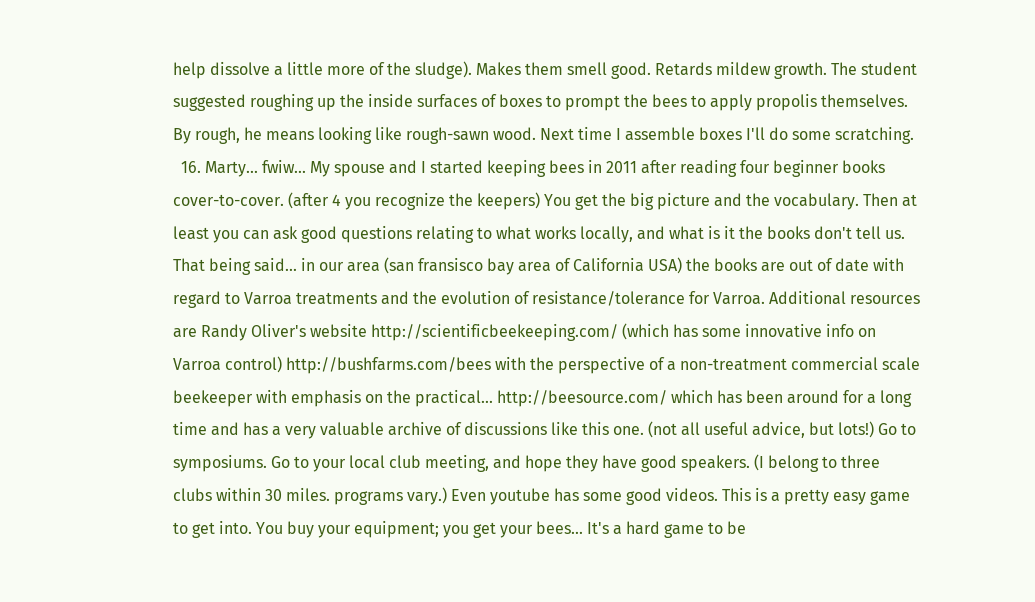help dissolve a little more of the sludge). Makes them smell good. Retards mildew growth. The student suggested roughing up the inside surfaces of boxes to prompt the bees to apply propolis themselves. By rough, he means looking like rough-sawn wood. Next time I assemble boxes I'll do some scratching.
  16. Marty... fwiw... My spouse and I started keeping bees in 2011 after reading four beginner books cover-to-cover. (after 4 you recognize the keepers) You get the big picture and the vocabulary. Then at least you can ask good questions relating to what works locally, and what is it the books don't tell us. That being said... in our area (san fransisco bay area of California USA) the books are out of date with regard to Varroa treatments and the evolution of resistance/tolerance for Varroa. Additional resources are Randy Oliver's website http://scientificbeekeeping.com/ (which has some innovative info on Varroa control) http://bushfarms.com/bees with the perspective of a non-treatment commercial scale beekeeper with emphasis on the practical... http://beesource.com/ which has been around for a long time and has a very valuable archive of discussions like this one. (not all useful advice, but lots!) Go to symposiums. Go to your local club meeting, and hope they have good speakers. (I belong to three clubs within 30 miles. programs vary.) Even youtube has some good videos. This is a pretty easy game to get into. You buy your equipment; you get your bees... It's a hard game to be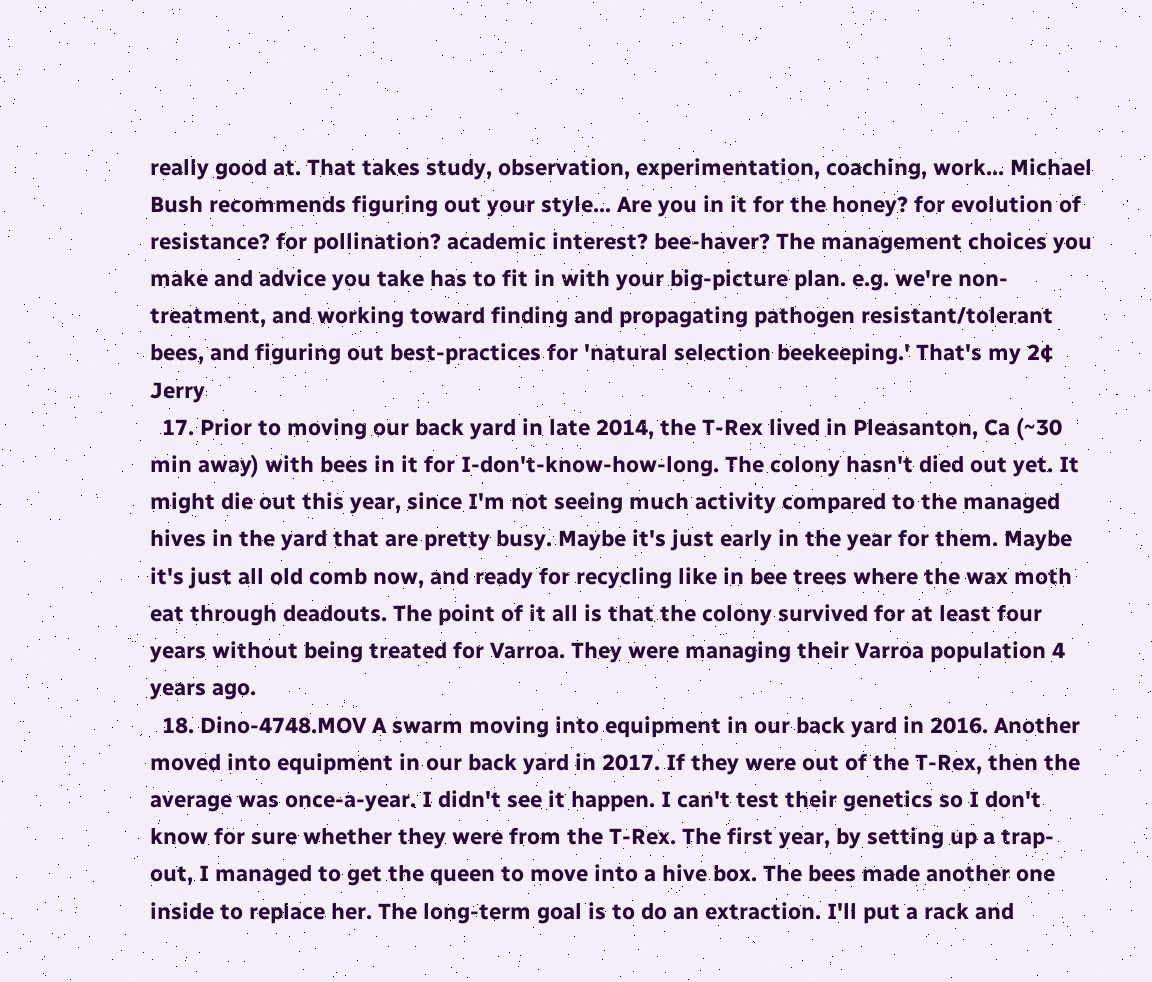really good at. That takes study, observation, experimentation, coaching, work... Michael Bush recommends figuring out your style... Are you in it for the honey? for evolution of resistance? for pollination? academic interest? bee-haver? The management choices you make and advice you take has to fit in with your big-picture plan. e.g. we're non-treatment, and working toward finding and propagating pathogen resistant/tolerant bees, and figuring out best-practices for 'natural selection beekeeping.' That's my 2¢ Jerry
  17. Prior to moving our back yard in late 2014, the T-Rex lived in Pleasanton, Ca (~30 min away) with bees in it for I-don't-know-how-long. The colony hasn't died out yet. It might die out this year, since I'm not seeing much activity compared to the managed hives in the yard that are pretty busy. Maybe it's just early in the year for them. Maybe it's just all old comb now, and ready for recycling like in bee trees where the wax moth eat through deadouts. The point of it all is that the colony survived for at least four years without being treated for Varroa. They were managing their Varroa population 4 years ago.
  18. Dino-4748.MOV A swarm moving into equipment in our back yard in 2016. Another moved into equipment in our back yard in 2017. If they were out of the T-Rex, then the average was once-a-year. I didn't see it happen. I can't test their genetics so I don't know for sure whether they were from the T-Rex. The first year, by setting up a trap-out, I managed to get the queen to move into a hive box. The bees made another one inside to replace her. The long-term goal is to do an extraction. I'll put a rack and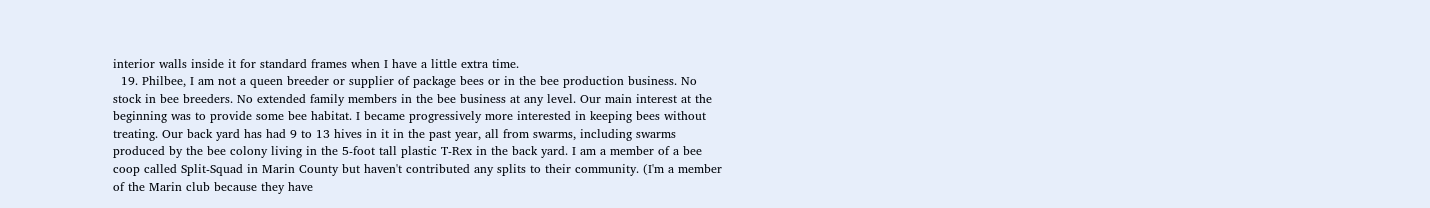interior walls inside it for standard frames when I have a little extra time.
  19. Philbee, I am not a queen breeder or supplier of package bees or in the bee production business. No stock in bee breeders. No extended family members in the bee business at any level. Our main interest at the beginning was to provide some bee habitat. I became progressively more interested in keeping bees without treating. Our back yard has had 9 to 13 hives in it in the past year, all from swarms, including swarms produced by the bee colony living in the 5-foot tall plastic T-Rex in the back yard. I am a member of a bee coop called Split-Squad in Marin County but haven't contributed any splits to their community. (I'm a member of the Marin club because they have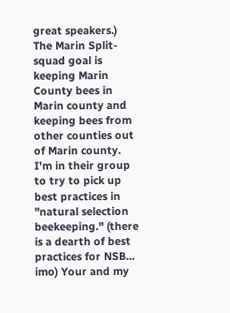great speakers.) The Marin Split-squad goal is keeping Marin County bees in Marin county and keeping bees from other counties out of Marin county. I'm in their group to try to pick up best practices in "natural selection beekeeping." (there is a dearth of best practices for NSB... imo) Your and my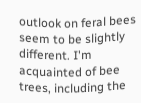outlook on feral bees seem to be slightly different. I'm acquainted of bee trees, including the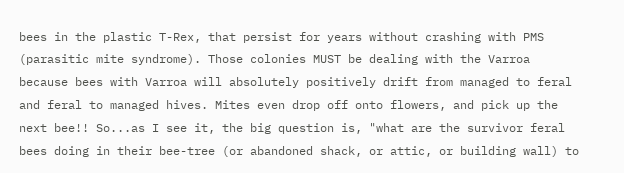bees in the plastic T-Rex, that persist for years without crashing with PMS (parasitic mite syndrome). Those colonies MUST be dealing with the Varroa because bees with Varroa will absolutely positively drift from managed to feral and feral to managed hives. Mites even drop off onto flowers, and pick up the next bee!! So...as I see it, the big question is, "what are the survivor feral bees doing in their bee-tree (or abandoned shack, or attic, or building wall) to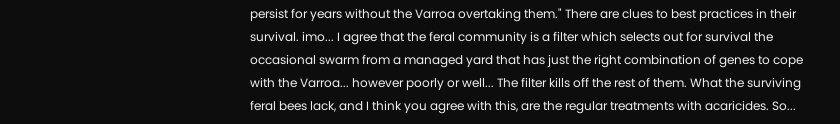persist for years without the Varroa overtaking them." There are clues to best practices in their survival. imo... I agree that the feral community is a filter which selects out for survival the occasional swarm from a managed yard that has just the right combination of genes to cope with the Varroa... however poorly or well... The filter kills off the rest of them. What the surviving feral bees lack, and I think you agree with this, are the regular treatments with acaricides. So...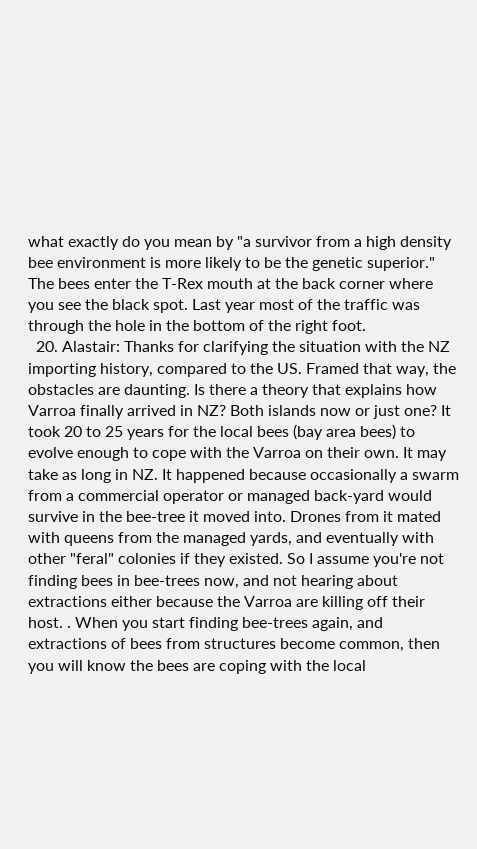what exactly do you mean by "a survivor from a high density bee environment is more likely to be the genetic superior." The bees enter the T-Rex mouth at the back corner where you see the black spot. Last year most of the traffic was through the hole in the bottom of the right foot.
  20. Alastair: Thanks for clarifying the situation with the NZ importing history, compared to the US. Framed that way, the obstacles are daunting. Is there a theory that explains how Varroa finally arrived in NZ? Both islands now or just one? It took 20 to 25 years for the local bees (bay area bees) to evolve enough to cope with the Varroa on their own. It may take as long in NZ. It happened because occasionally a swarm from a commercial operator or managed back-yard would survive in the bee-tree it moved into. Drones from it mated with queens from the managed yards, and eventually with other "feral" colonies if they existed. So I assume you're not finding bees in bee-trees now, and not hearing about extractions either because the Varroa are killing off their host. . When you start finding bee-trees again, and extractions of bees from structures become common, then you will know the bees are coping with the local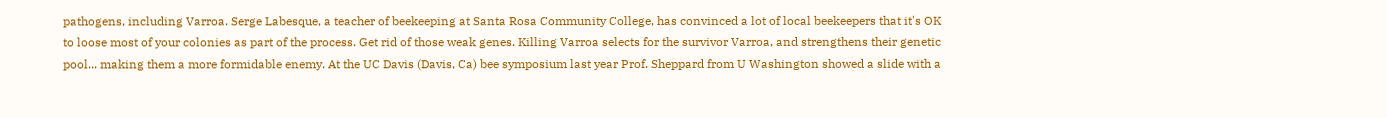pathogens, including Varroa. Serge Labesque, a teacher of beekeeping at Santa Rosa Community College, has convinced a lot of local beekeepers that it's OK to loose most of your colonies as part of the process. Get rid of those weak genes. Killing Varroa selects for the survivor Varroa, and strengthens their genetic pool... making them a more formidable enemy. At the UC Davis (Davis, Ca) bee symposium last year Prof. Sheppard from U Washington showed a slide with a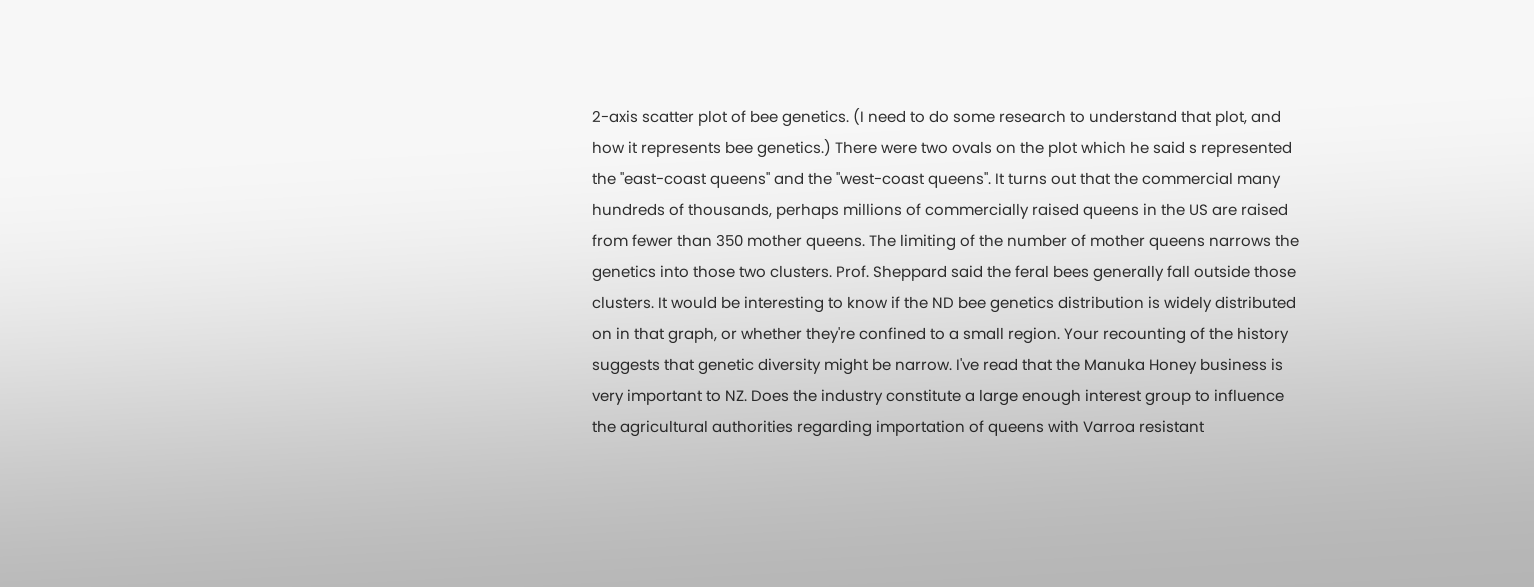2-axis scatter plot of bee genetics. (I need to do some research to understand that plot, and how it represents bee genetics.) There were two ovals on the plot which he said s represented the "east-coast queens" and the "west-coast queens". It turns out that the commercial many hundreds of thousands, perhaps millions of commercially raised queens in the US are raised from fewer than 350 mother queens. The limiting of the number of mother queens narrows the genetics into those two clusters. Prof. Sheppard said the feral bees generally fall outside those clusters. It would be interesting to know if the ND bee genetics distribution is widely distributed on in that graph, or whether they're confined to a small region. Your recounting of the history suggests that genetic diversity might be narrow. I've read that the Manuka Honey business is very important to NZ. Does the industry constitute a large enough interest group to influence the agricultural authorities regarding importation of queens with Varroa resistant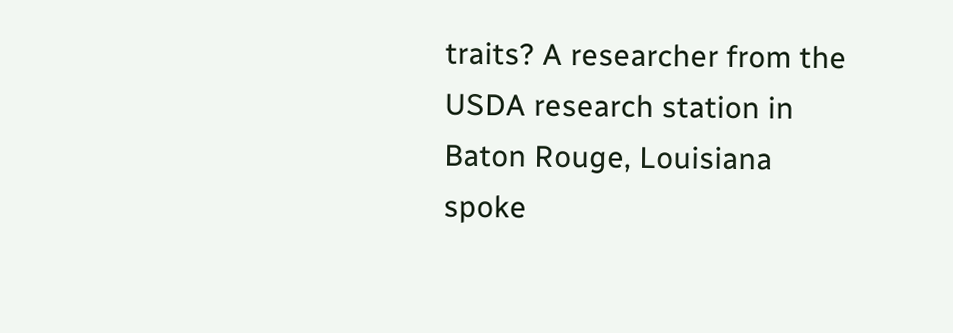traits? A researcher from the USDA research station in Baton Rouge, Louisiana spoke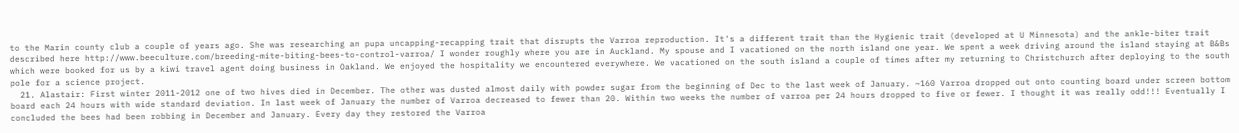to the Marin county club a couple of years ago. She was researching an pupa uncapping-recapping trait that disrupts the Varroa reproduction. It's a different trait than the Hygienic trait (developed at U Minnesota) and the ankle-biter trait described here http://www.beeculture.com/breeding-mite-biting-bees-to-control-varroa/ I wonder roughly where you are in Auckland. My spouse and I vacationed on the north island one year. We spent a week driving around the island staying at B&Bs which were booked for us by a kiwi travel agent doing business in Oakland. We enjoyed the hospitality we encountered everywhere. We vacationed on the south island a couple of times after my returning to Christchurch after deploying to the south pole for a science project.
  21. Alastair: First winter 2011-2012 one of two hives died in December. The other was dusted almost daily with powder sugar from the beginning of Dec to the last week of January. ~160 Varroa dropped out onto counting board under screen bottom board each 24 hours with wide standard deviation. In last week of January the number of Varroa decreased to fewer than 20. Within two weeks the number of varroa per 24 hours dropped to five or fewer. I thought it was really odd!!! Eventually I concluded the bees had been robbing in December and January. Every day they restored the Varroa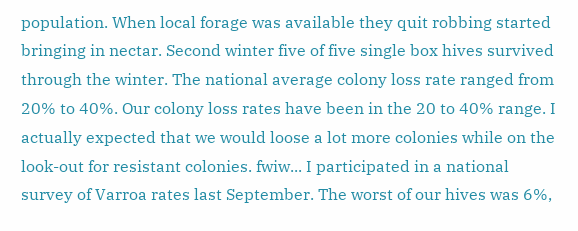population. When local forage was available they quit robbing started bringing in nectar. Second winter five of five single box hives survived through the winter. The national average colony loss rate ranged from 20% to 40%. Our colony loss rates have been in the 20 to 40% range. I actually expected that we would loose a lot more colonies while on the look-out for resistant colonies. fwiw... I participated in a national survey of Varroa rates last September. The worst of our hives was 6%,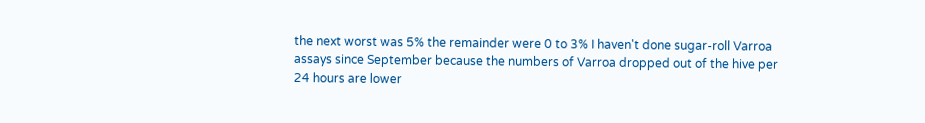the next worst was 5% the remainder were 0 to 3% I haven't done sugar-roll Varroa assays since September because the numbers of Varroa dropped out of the hive per 24 hours are lower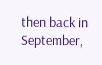then back in September,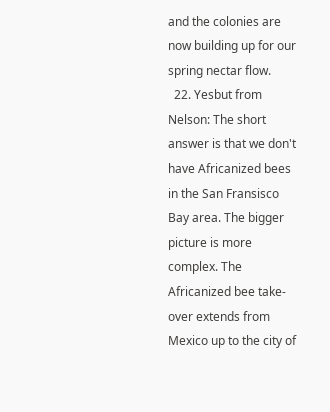and the colonies are now building up for our spring nectar flow.
  22. Yesbut from Nelson: The short answer is that we don't have Africanized bees in the San Fransisco Bay area. The bigger picture is more complex. The Africanized bee take-over extends from Mexico up to the city of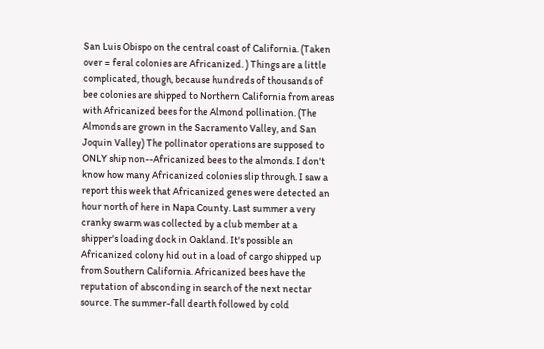San Luis Obispo on the central coast of California. (Taken over = feral colonies are Africanized. ) Things are a little complicated, though, because hundreds of thousands of bee colonies are shipped to Northern California from areas with Africanized bees for the Almond pollination. (The Almonds are grown in the Sacramento Valley, and San Joquin Valley) The pollinator operations are supposed to ONLY ship non--Africanized bees to the almonds. I don't know how many Africanized colonies slip through. I saw a report this week that Africanized genes were detected an hour north of here in Napa County. Last summer a very cranky swarm was collected by a club member at a shipper's loading dock in Oakland. It's possible an Africanized colony hid out in a load of cargo shipped up from Southern California. Africanized bees have the reputation of absconding in search of the next nectar source. The summer-fall dearth followed by cold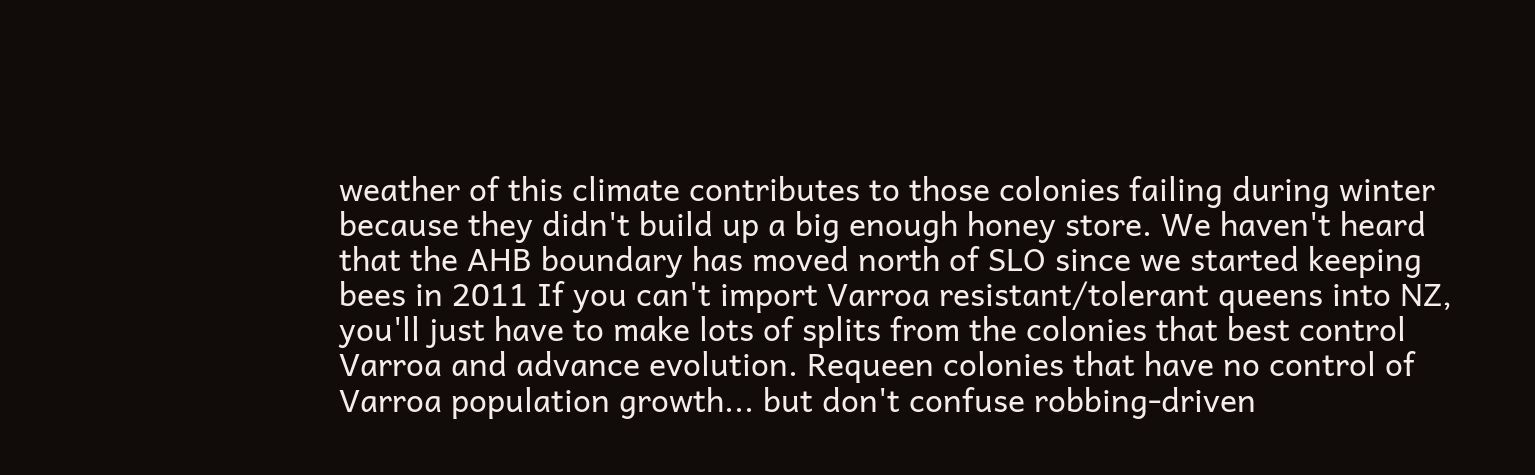weather of this climate contributes to those colonies failing during winter because they didn't build up a big enough honey store. We haven't heard that the AHB boundary has moved north of SLO since we started keeping bees in 2011 If you can't import Varroa resistant/tolerant queens into NZ, you'll just have to make lots of splits from the colonies that best control Varroa and advance evolution. Requeen colonies that have no control of Varroa population growth... but don't confuse robbing-driven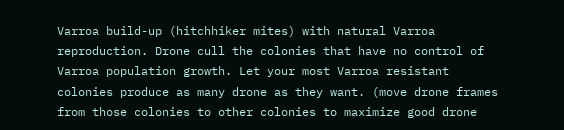Varroa build-up (hitchhiker mites) with natural Varroa reproduction. Drone cull the colonies that have no control of Varroa population growth. Let your most Varroa resistant colonies produce as many drone as they want. (move drone frames from those colonies to other colonies to maximize good drone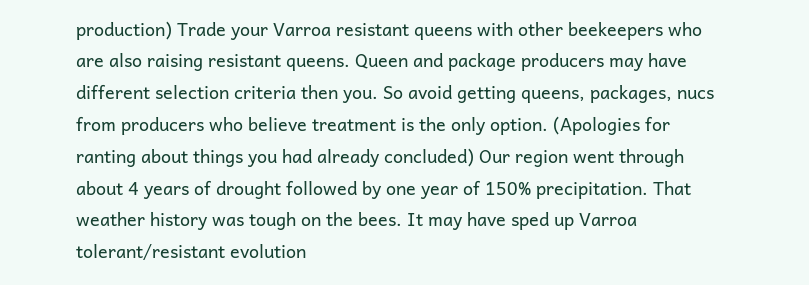production) Trade your Varroa resistant queens with other beekeepers who are also raising resistant queens. Queen and package producers may have different selection criteria then you. So avoid getting queens, packages, nucs from producers who believe treatment is the only option. (Apologies for ranting about things you had already concluded) Our region went through about 4 years of drought followed by one year of 150% precipitation. That weather history was tough on the bees. It may have sped up Varroa tolerant/resistant evolution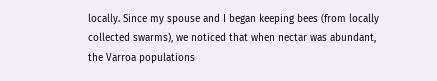locally. Since my spouse and I began keeping bees (from locally collected swarms), we noticed that when nectar was abundant, the Varroa populations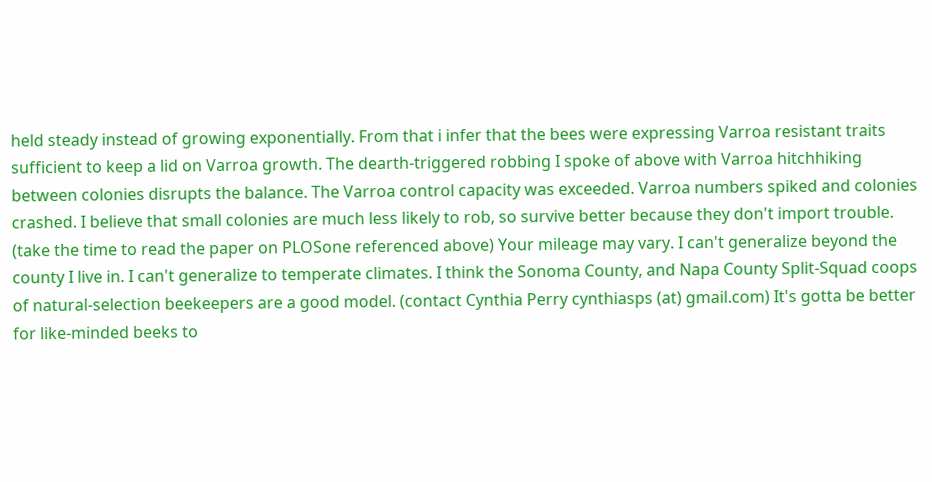held steady instead of growing exponentially. From that i infer that the bees were expressing Varroa resistant traits sufficient to keep a lid on Varroa growth. The dearth-triggered robbing I spoke of above with Varroa hitchhiking between colonies disrupts the balance. The Varroa control capacity was exceeded. Varroa numbers spiked and colonies crashed. I believe that small colonies are much less likely to rob, so survive better because they don't import trouble. (take the time to read the paper on PLOSone referenced above) Your mileage may vary. I can't generalize beyond the county I live in. I can't generalize to temperate climates. I think the Sonoma County, and Napa County Split-Squad coops of natural-selection beekeepers are a good model. (contact Cynthia Perry cynthiasps (at) gmail.com) It's gotta be better for like-minded beeks to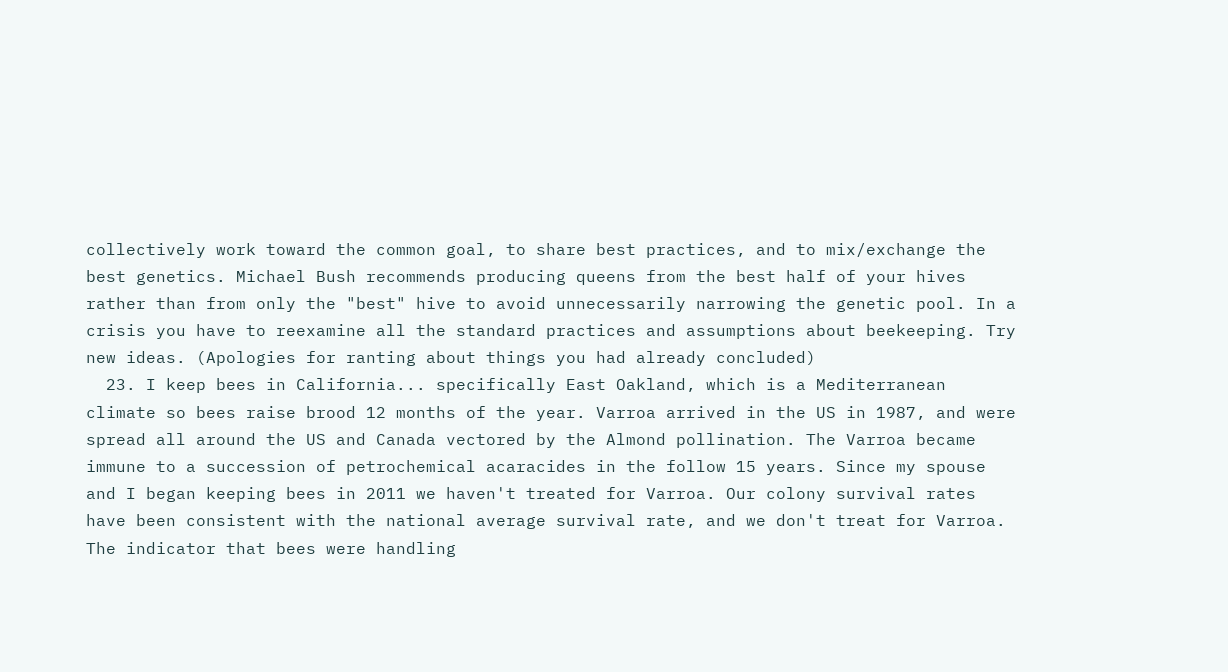collectively work toward the common goal, to share best practices, and to mix/exchange the best genetics. Michael Bush recommends producing queens from the best half of your hives rather than from only the "best" hive to avoid unnecessarily narrowing the genetic pool. In a crisis you have to reexamine all the standard practices and assumptions about beekeeping. Try new ideas. (Apologies for ranting about things you had already concluded)
  23. I keep bees in California... specifically East Oakland, which is a Mediterranean climate so bees raise brood 12 months of the year. Varroa arrived in the US in 1987, and were spread all around the US and Canada vectored by the Almond pollination. The Varroa became immune to a succession of petrochemical acaracides in the follow 15 years. Since my spouse and I began keeping bees in 2011 we haven't treated for Varroa. Our colony survival rates have been consistent with the national average survival rate, and we don't treat for Varroa. The indicator that bees were handling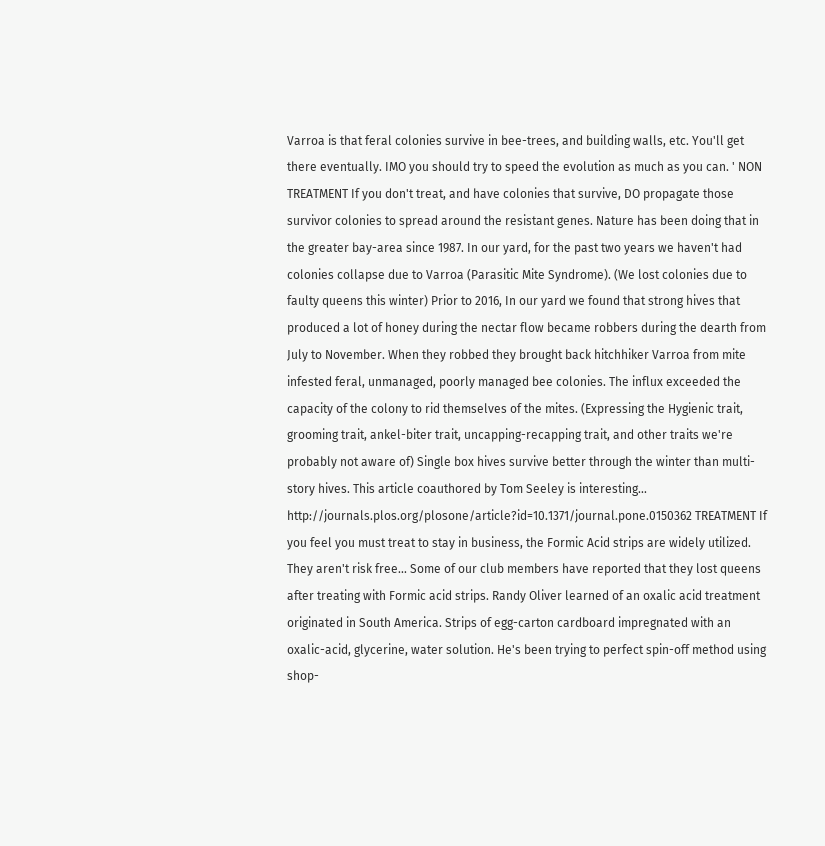Varroa is that feral colonies survive in bee-trees, and building walls, etc. You'll get there eventually. IMO you should try to speed the evolution as much as you can. ' NON TREATMENT If you don't treat, and have colonies that survive, DO propagate those survivor colonies to spread around the resistant genes. Nature has been doing that in the greater bay-area since 1987. In our yard, for the past two years we haven't had colonies collapse due to Varroa (Parasitic Mite Syndrome). (We lost colonies due to faulty queens this winter) Prior to 2016, In our yard we found that strong hives that produced a lot of honey during the nectar flow became robbers during the dearth from July to November. When they robbed they brought back hitchhiker Varroa from mite infested feral, unmanaged, poorly managed bee colonies. The influx exceeded the capacity of the colony to rid themselves of the mites. (Expressing the Hygienic trait, grooming trait, ankel-biter trait, uncapping-recapping trait, and other traits we're probably not aware of) Single box hives survive better through the winter than multi-story hives. This article coauthored by Tom Seeley is interesting... http://journals.plos.org/plosone/article?id=10.1371/journal.pone.0150362 TREATMENT If you feel you must treat to stay in business, the Formic Acid strips are widely utilized. They aren't risk free... Some of our club members have reported that they lost queens after treating with Formic acid strips. Randy Oliver learned of an oxalic acid treatment originated in South America. Strips of egg-carton cardboard impregnated with an oxalic-acid, glycerine, water solution. He's been trying to perfect spin-off method using shop-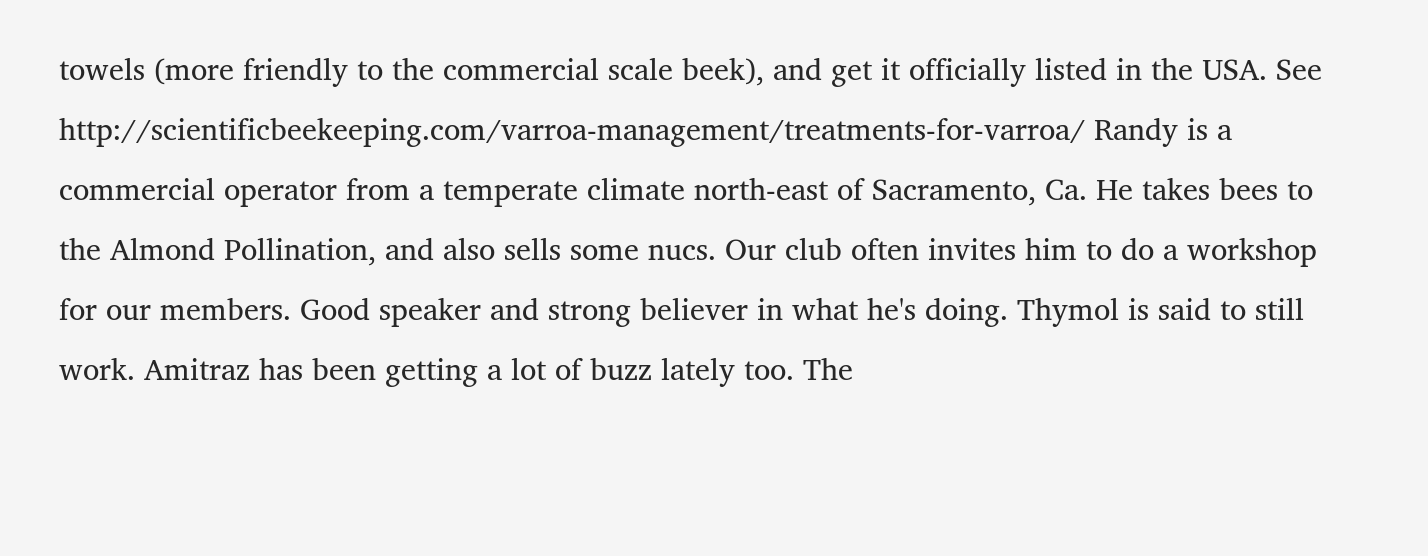towels (more friendly to the commercial scale beek), and get it officially listed in the USA. See http://scientificbeekeeping.com/varroa-management/treatments-for-varroa/ Randy is a commercial operator from a temperate climate north-east of Sacramento, Ca. He takes bees to the Almond Pollination, and also sells some nucs. Our club often invites him to do a workshop for our members. Good speaker and strong believer in what he's doing. Thymol is said to still work. Amitraz has been getting a lot of buzz lately too. The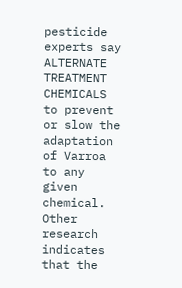pesticide experts say ALTERNATE TREATMENT CHEMICALS to prevent or slow the adaptation of Varroa to any given chemical. Other research indicates that the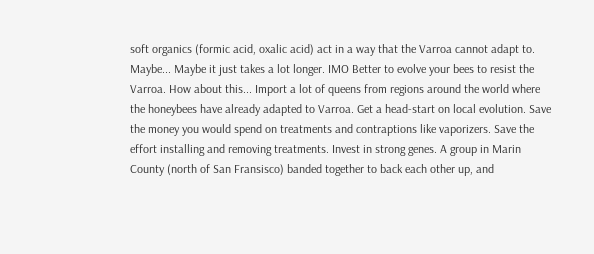soft organics (formic acid, oxalic acid) act in a way that the Varroa cannot adapt to. Maybe... Maybe it just takes a lot longer. IMO Better to evolve your bees to resist the Varroa. How about this... Import a lot of queens from regions around the world where the honeybees have already adapted to Varroa. Get a head-start on local evolution. Save the money you would spend on treatments and contraptions like vaporizers. Save the effort installing and removing treatments. Invest in strong genes. A group in Marin County (north of San Fransisco) banded together to back each other up, and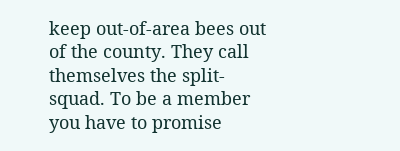keep out-of-area bees out of the county. They call themselves the split-squad. To be a member you have to promise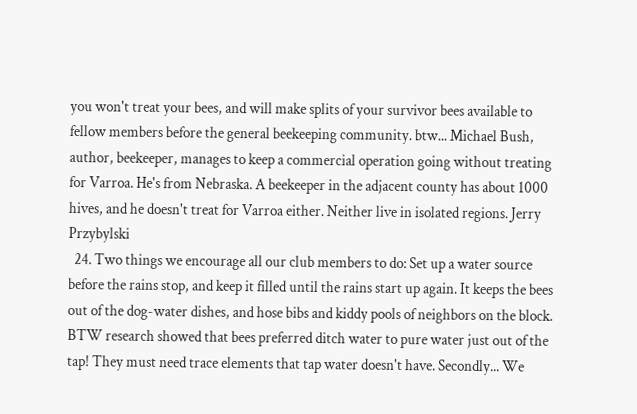you won't treat your bees, and will make splits of your survivor bees available to fellow members before the general beekeeping community. btw... Michael Bush, author, beekeeper, manages to keep a commercial operation going without treating for Varroa. He's from Nebraska. A beekeeper in the adjacent county has about 1000 hives, and he doesn't treat for Varroa either. Neither live in isolated regions. Jerry Przybylski
  24. Two things we encourage all our club members to do: Set up a water source before the rains stop, and keep it filled until the rains start up again. It keeps the bees out of the dog-water dishes, and hose bibs and kiddy pools of neighbors on the block. BTW research showed that bees preferred ditch water to pure water just out of the tap! They must need trace elements that tap water doesn't have. Secondly... We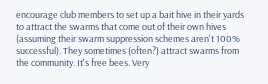encourage club members to set up a bait hive in their yards to attract the swarms that come out of their own hives (assuming their swarm suppression schemes aren't 100% successful). They sometimes (often?) attract swarms from the community. It's free bees. Very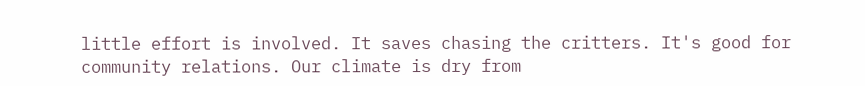little effort is involved. It saves chasing the critters. It's good for community relations. Our climate is dry from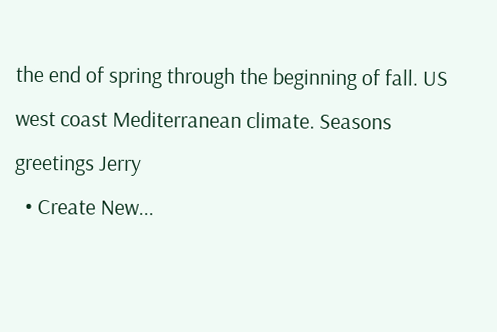the end of spring through the beginning of fall. US west coast Mediterranean climate. Seasons greetings Jerry
  • Create New...